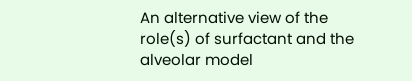An alternative view of the role(s) of surfactant and the alveolar model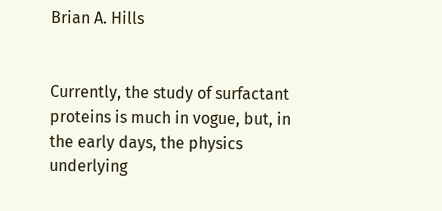Brian A. Hills


Currently, the study of surfactant proteins is much in vogue, but, in the early days, the physics underlying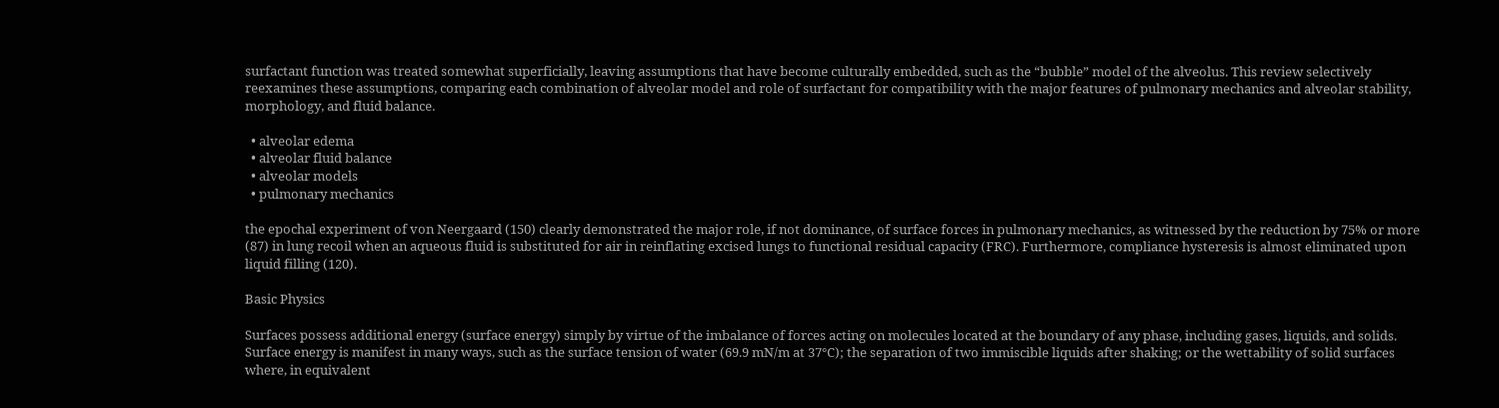surfactant function was treated somewhat superficially, leaving assumptions that have become culturally embedded, such as the “bubble” model of the alveolus. This review selectively reexamines these assumptions, comparing each combination of alveolar model and role of surfactant for compatibility with the major features of pulmonary mechanics and alveolar stability, morphology, and fluid balance.

  • alveolar edema
  • alveolar fluid balance
  • alveolar models
  • pulmonary mechanics

the epochal experiment of von Neergaard (150) clearly demonstrated the major role, if not dominance, of surface forces in pulmonary mechanics, as witnessed by the reduction by 75% or more (87) in lung recoil when an aqueous fluid is substituted for air in reinflating excised lungs to functional residual capacity (FRC). Furthermore, compliance hysteresis is almost eliminated upon liquid filling (120).

Basic Physics

Surfaces possess additional energy (surface energy) simply by virtue of the imbalance of forces acting on molecules located at the boundary of any phase, including gases, liquids, and solids. Surface energy is manifest in many ways, such as the surface tension of water (69.9 mN/m at 37°C); the separation of two immiscible liquids after shaking; or the wettability of solid surfaces where, in equivalent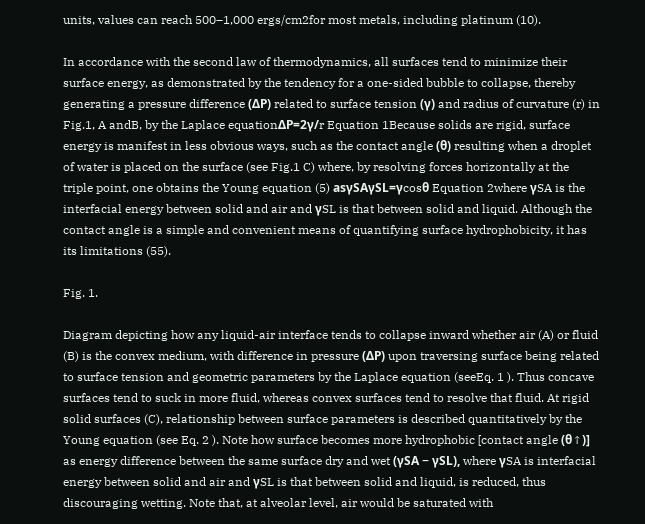units, values can reach 500–1,000 ergs/cm2for most metals, including platinum (10).

In accordance with the second law of thermodynamics, all surfaces tend to minimize their surface energy, as demonstrated by the tendency for a one-sided bubble to collapse, thereby generating a pressure difference (ΔP) related to surface tension (γ) and radius of curvature (r) in Fig.1, A andB, by the Laplace equationΔP=2γ/r Equation 1Because solids are rigid, surface energy is manifest in less obvious ways, such as the contact angle (θ) resulting when a droplet of water is placed on the surface (see Fig.1 C) where, by resolving forces horizontally at the triple point, one obtains the Young equation (5) asγSAγSL=γcosθ Equation 2where γSA is the interfacial energy between solid and air and γSL is that between solid and liquid. Although the contact angle is a simple and convenient means of quantifying surface hydrophobicity, it has its limitations (55).

Fig. 1.

Diagram depicting how any liquid-air interface tends to collapse inward whether air (A) or fluid (B) is the convex medium, with difference in pressure (ΔP) upon traversing surface being related to surface tension and geometric parameters by the Laplace equation (seeEq. 1 ). Thus concave surfaces tend to suck in more fluid, whereas convex surfaces tend to resolve that fluid. At rigid solid surfaces (C), relationship between surface parameters is described quantitatively by the Young equation (see Eq. 2 ). Note how surface becomes more hydrophobic [contact angle (θ↑)] as energy difference between the same surface dry and wet (γSA − γSL), where γSA is interfacial energy between solid and air and γSL is that between solid and liquid, is reduced, thus discouraging wetting. Note that, at alveolar level, air would be saturated with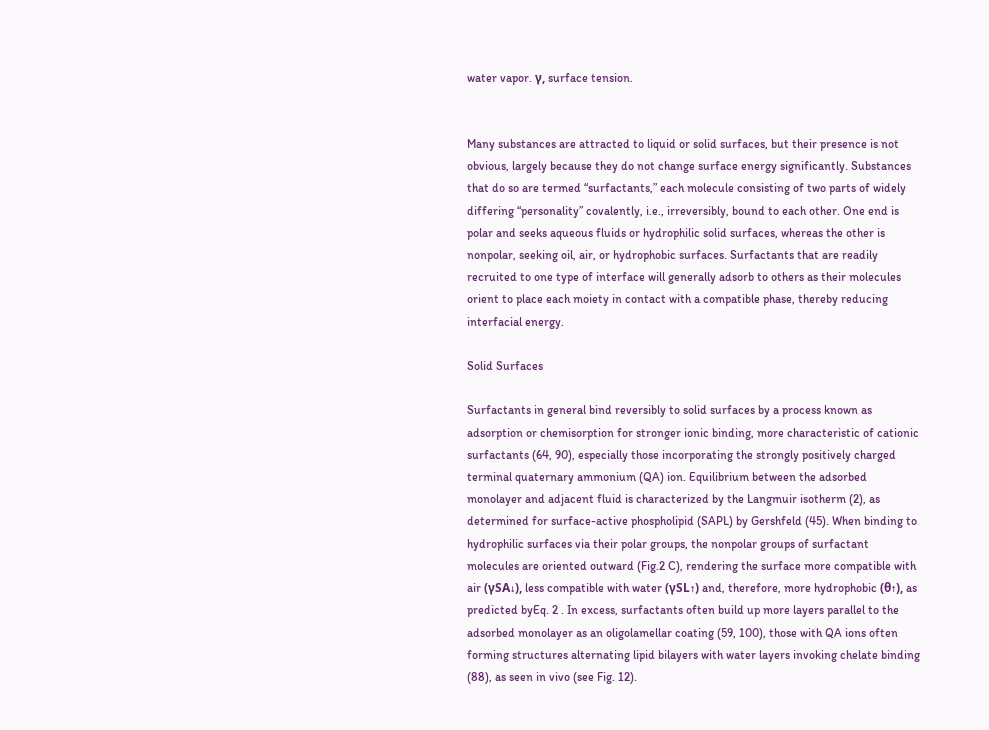water vapor. γ, surface tension.


Many substances are attracted to liquid or solid surfaces, but their presence is not obvious, largely because they do not change surface energy significantly. Substances that do so are termed “surfactants,” each molecule consisting of two parts of widely differing “personality” covalently, i.e., irreversibly, bound to each other. One end is polar and seeks aqueous fluids or hydrophilic solid surfaces, whereas the other is nonpolar, seeking oil, air, or hydrophobic surfaces. Surfactants that are readily recruited to one type of interface will generally adsorb to others as their molecules orient to place each moiety in contact with a compatible phase, thereby reducing interfacial energy.

Solid Surfaces

Surfactants in general bind reversibly to solid surfaces by a process known as adsorption or chemisorption for stronger ionic binding, more characteristic of cationic surfactants (64, 90), especially those incorporating the strongly positively charged terminal quaternary ammonium (QA) ion. Equilibrium between the adsorbed monolayer and adjacent fluid is characterized by the Langmuir isotherm (2), as determined for surface-active phospholipid (SAPL) by Gershfeld (45). When binding to hydrophilic surfaces via their polar groups, the nonpolar groups of surfactant molecules are oriented outward (Fig.2 C), rendering the surface more compatible with air (γSA↓), less compatible with water (γSL↑) and, therefore, more hydrophobic (θ↑), as predicted byEq. 2 . In excess, surfactants often build up more layers parallel to the adsorbed monolayer as an oligolamellar coating (59, 100), those with QA ions often forming structures alternating lipid bilayers with water layers invoking chelate binding (88), as seen in vivo (see Fig. 12).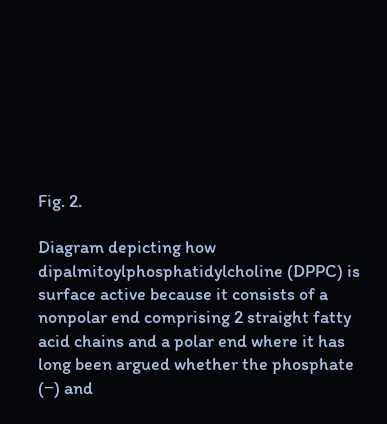Fig. 2.

Diagram depicting how dipalmitoylphosphatidylcholine (DPPC) is surface active because it consists of a nonpolar end comprising 2 straight fatty acid chains and a polar end where it has long been argued whether the phosphate (−) and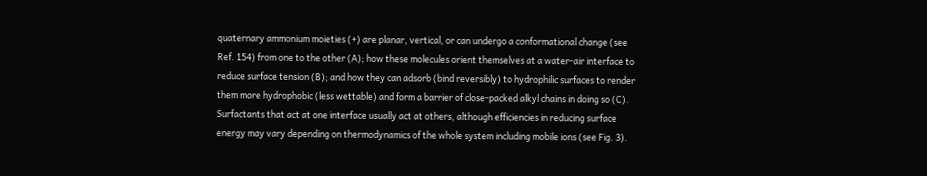quaternary ammonium moieties (+) are planar, vertical, or can undergo a conformational change (see Ref. 154) from one to the other (A); how these molecules orient themselves at a water-air interface to reduce surface tension (B); and how they can adsorb (bind reversibly) to hydrophilic surfaces to render them more hydrophobic (less wettable) and form a barrier of close-packed alkyl chains in doing so (C). Surfactants that act at one interface usually act at others, although efficiencies in reducing surface energy may vary depending on thermodynamics of the whole system including mobile ions (see Fig. 3).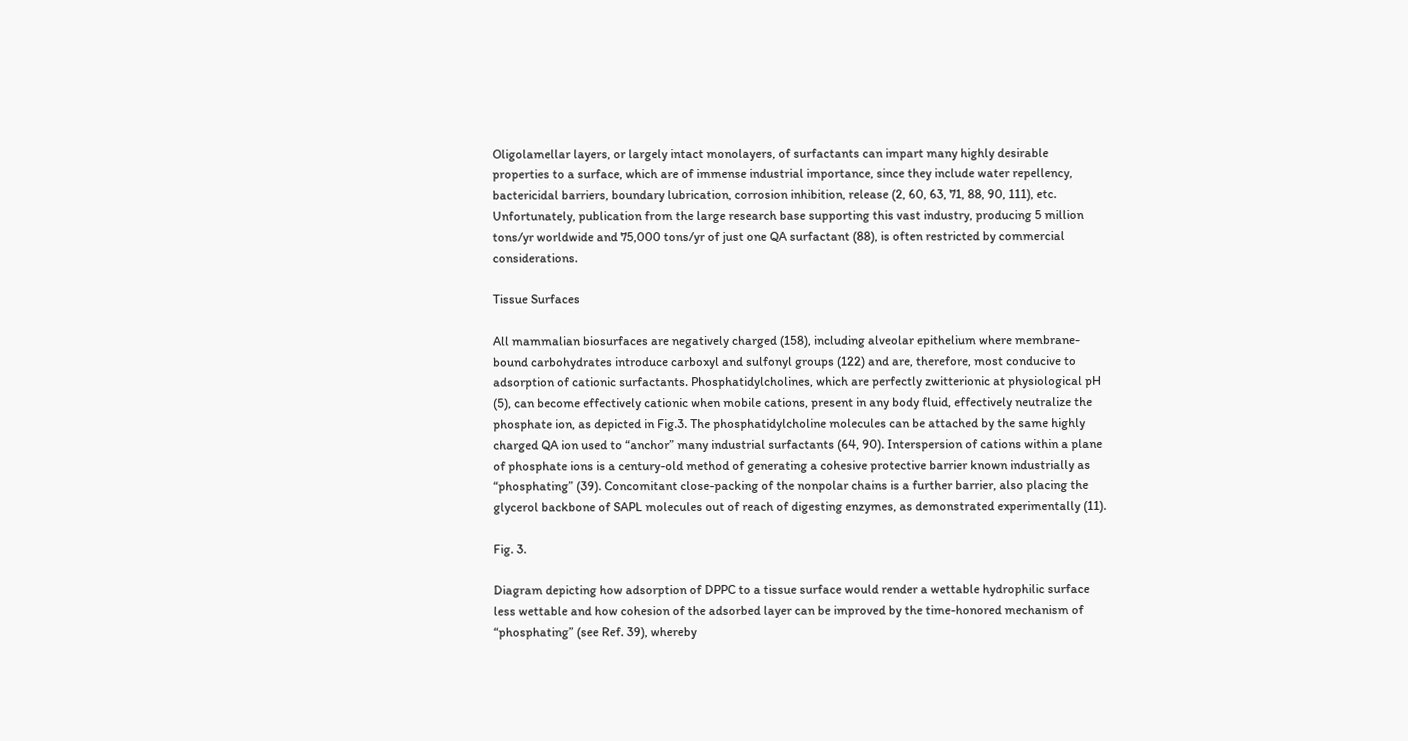Oligolamellar layers, or largely intact monolayers, of surfactants can impart many highly desirable properties to a surface, which are of immense industrial importance, since they include water repellency, bactericidal barriers, boundary lubrication, corrosion inhibition, release (2, 60, 63, 71, 88, 90, 111), etc. Unfortunately, publication from the large research base supporting this vast industry, producing 5 million tons/yr worldwide and 75,000 tons/yr of just one QA surfactant (88), is often restricted by commercial considerations.

Tissue Surfaces

All mammalian biosurfaces are negatively charged (158), including alveolar epithelium where membrane-bound carbohydrates introduce carboxyl and sulfonyl groups (122) and are, therefore, most conducive to adsorption of cationic surfactants. Phosphatidylcholines, which are perfectly zwitterionic at physiological pH (5), can become effectively cationic when mobile cations, present in any body fluid, effectively neutralize the phosphate ion, as depicted in Fig.3. The phosphatidylcholine molecules can be attached by the same highly charged QA ion used to “anchor” many industrial surfactants (64, 90). Interspersion of cations within a plane of phosphate ions is a century-old method of generating a cohesive protective barrier known industrially as “phosphating” (39). Concomitant close-packing of the nonpolar chains is a further barrier, also placing the glycerol backbone of SAPL molecules out of reach of digesting enzymes, as demonstrated experimentally (11).

Fig. 3.

Diagram depicting how adsorption of DPPC to a tissue surface would render a wettable hydrophilic surface less wettable and how cohesion of the adsorbed layer can be improved by the time-honored mechanism of “phosphating” (see Ref. 39), whereby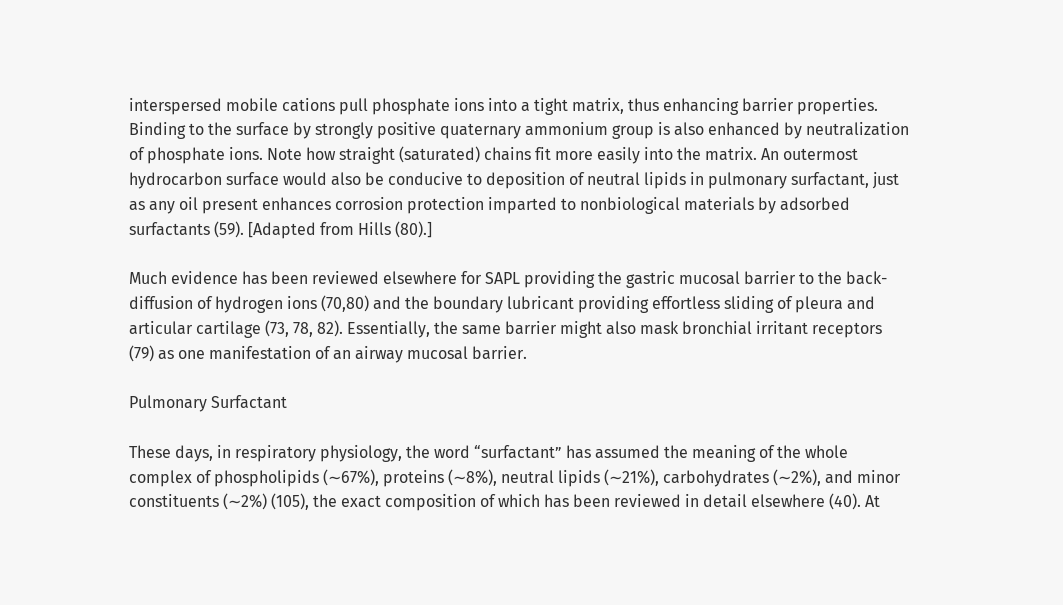interspersed mobile cations pull phosphate ions into a tight matrix, thus enhancing barrier properties. Binding to the surface by strongly positive quaternary ammonium group is also enhanced by neutralization of phosphate ions. Note how straight (saturated) chains fit more easily into the matrix. An outermost hydrocarbon surface would also be conducive to deposition of neutral lipids in pulmonary surfactant, just as any oil present enhances corrosion protection imparted to nonbiological materials by adsorbed surfactants (59). [Adapted from Hills (80).]

Much evidence has been reviewed elsewhere for SAPL providing the gastric mucosal barrier to the back-diffusion of hydrogen ions (70,80) and the boundary lubricant providing effortless sliding of pleura and articular cartilage (73, 78, 82). Essentially, the same barrier might also mask bronchial irritant receptors (79) as one manifestation of an airway mucosal barrier.

Pulmonary Surfactant

These days, in respiratory physiology, the word “surfactant” has assumed the meaning of the whole complex of phospholipids (∼67%), proteins (∼8%), neutral lipids (∼21%), carbohydrates (∼2%), and minor constituents (∼2%) (105), the exact composition of which has been reviewed in detail elsewhere (40). At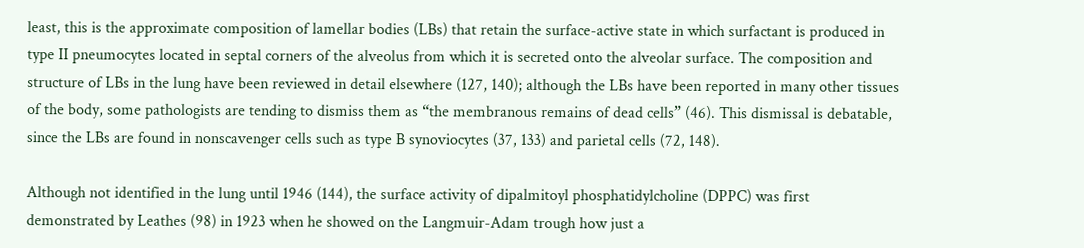least, this is the approximate composition of lamellar bodies (LBs) that retain the surface-active state in which surfactant is produced in type II pneumocytes located in septal corners of the alveolus from which it is secreted onto the alveolar surface. The composition and structure of LBs in the lung have been reviewed in detail elsewhere (127, 140); although the LBs have been reported in many other tissues of the body, some pathologists are tending to dismiss them as “the membranous remains of dead cells” (46). This dismissal is debatable, since the LBs are found in nonscavenger cells such as type B synoviocytes (37, 133) and parietal cells (72, 148).

Although not identified in the lung until 1946 (144), the surface activity of dipalmitoyl phosphatidylcholine (DPPC) was first demonstrated by Leathes (98) in 1923 when he showed on the Langmuir-Adam trough how just a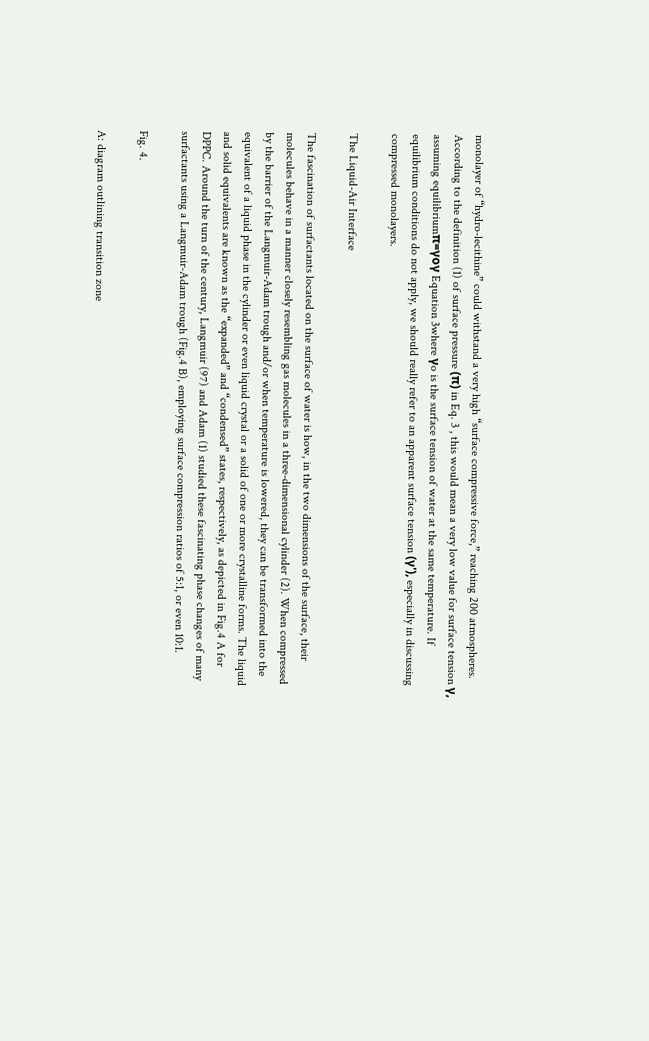monolayer of “hydro-lecithine” could withstand a very high “surface compressive force,” reaching 200 atmospheres. According to the definition (1) of surface pressure (π) in Eq. 3 , this would mean a very low value for surface tension γ, assuming equilibriumπ=γoγ Equation 3where γo is the surface tension of water at the same temperature. If equilibrium conditions do not apply, we should really refer to an apparent surface tension (γ'), especially in discussing compressed monolayers.

The Liquid-Air Interface

The fascination of surfactants located on the surface of water is how, in the two dimensions of the surface, their molecules behave in a manner closely resembling gas molecules in a three-dimensional cylinder (2). When compressed by the barrier of the Langmuir-Adam trough and/or when temperature is lowered, they can be transformed into the equivalent of a liquid phase in the cylinder or even liquid crystal or a solid of one or more crystalline forms. The liquid and solid equivalents are known as the “expanded” and “condensed” states, respectively, as depicted in Fig.4 A for DPPC. Around the turn of the century, Langmuir (97) and Adam (1) studied these fascinating phase changes of many surfactants using a Langmuir-Adam trough (Fig.4 B), employing surface compression ratios of 5:1, or even 10:1.

Fig. 4.

A: diagram outlining transition zone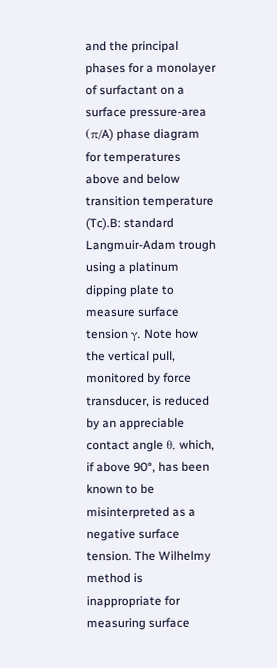and the principal phases for a monolayer of surfactant on a surface pressure-area (π/A) phase diagram for temperatures above and below transition temperature (Tc).B: standard Langmuir-Adam trough using a platinum dipping plate to measure surface tension γ. Note how the vertical pull, monitored by force transducer, is reduced by an appreciable contact angle θ, which, if above 90°, has been known to be misinterpreted as a negative surface tension. The Wilhelmy method is inappropriate for measuring surface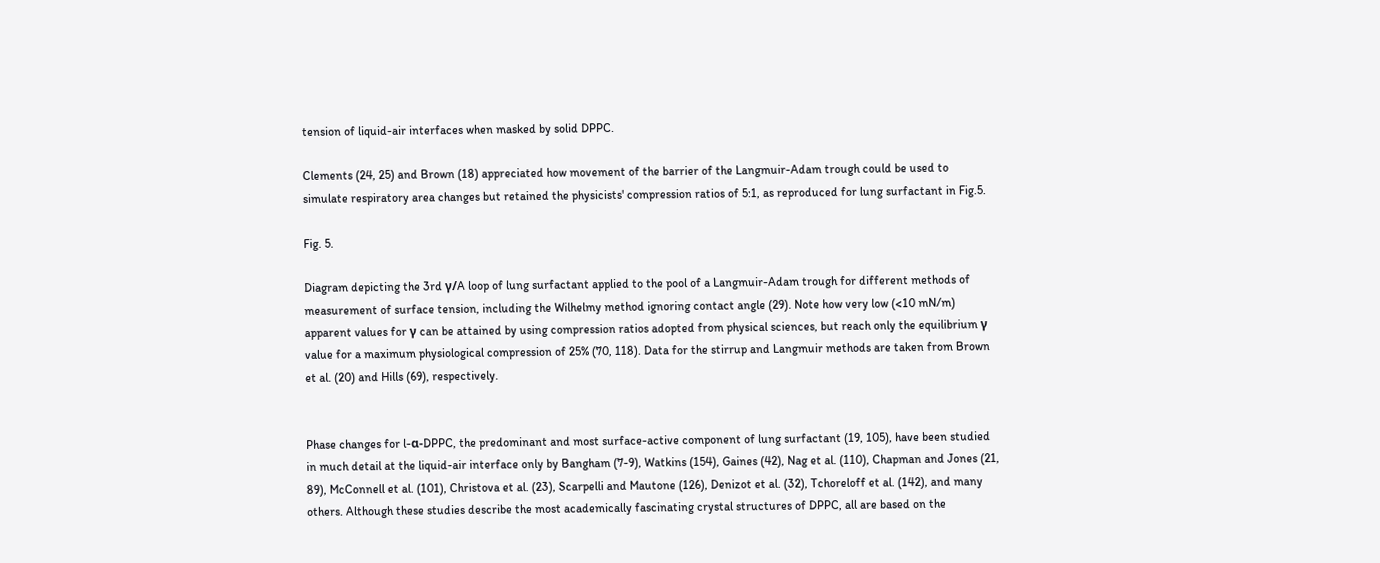tension of liquid-air interfaces when masked by solid DPPC.

Clements (24, 25) and Brown (18) appreciated how movement of the barrier of the Langmuir-Adam trough could be used to simulate respiratory area changes but retained the physicists' compression ratios of 5:1, as reproduced for lung surfactant in Fig.5.

Fig. 5.

Diagram depicting the 3rd γ/A loop of lung surfactant applied to the pool of a Langmuir-Adam trough for different methods of measurement of surface tension, including the Wilhelmy method ignoring contact angle (29). Note how very low (<10 mN/m) apparent values for γ can be attained by using compression ratios adopted from physical sciences, but reach only the equilibrium γ value for a maximum physiological compression of 25% (70, 118). Data for the stirrup and Langmuir methods are taken from Brown et al. (20) and Hills (69), respectively.


Phase changes for l-α-DPPC, the predominant and most surface-active component of lung surfactant (19, 105), have been studied in much detail at the liquid-air interface only by Bangham (7-9), Watkins (154), Gaines (42), Nag et al. (110), Chapman and Jones (21, 89), McConnell et al. (101), Christova et al. (23), Scarpelli and Mautone (126), Denizot et al. (32), Tchoreloff et al. (142), and many others. Although these studies describe the most academically fascinating crystal structures of DPPC, all are based on the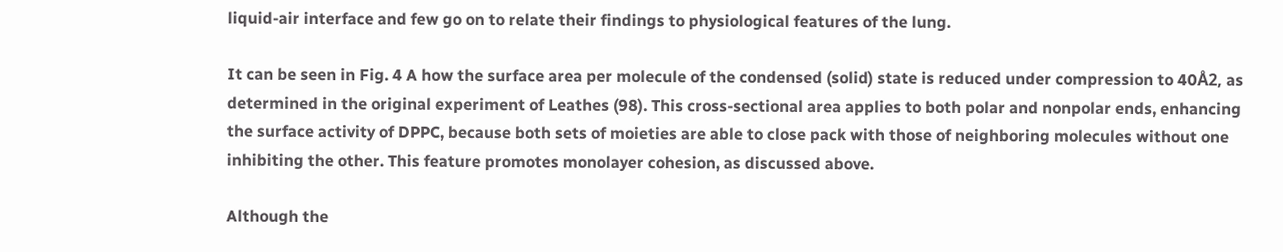liquid-air interface and few go on to relate their findings to physiological features of the lung.

It can be seen in Fig. 4 A how the surface area per molecule of the condensed (solid) state is reduced under compression to 40Å2, as determined in the original experiment of Leathes (98). This cross-sectional area applies to both polar and nonpolar ends, enhancing the surface activity of DPPC, because both sets of moieties are able to close pack with those of neighboring molecules without one inhibiting the other. This feature promotes monolayer cohesion, as discussed above.

Although the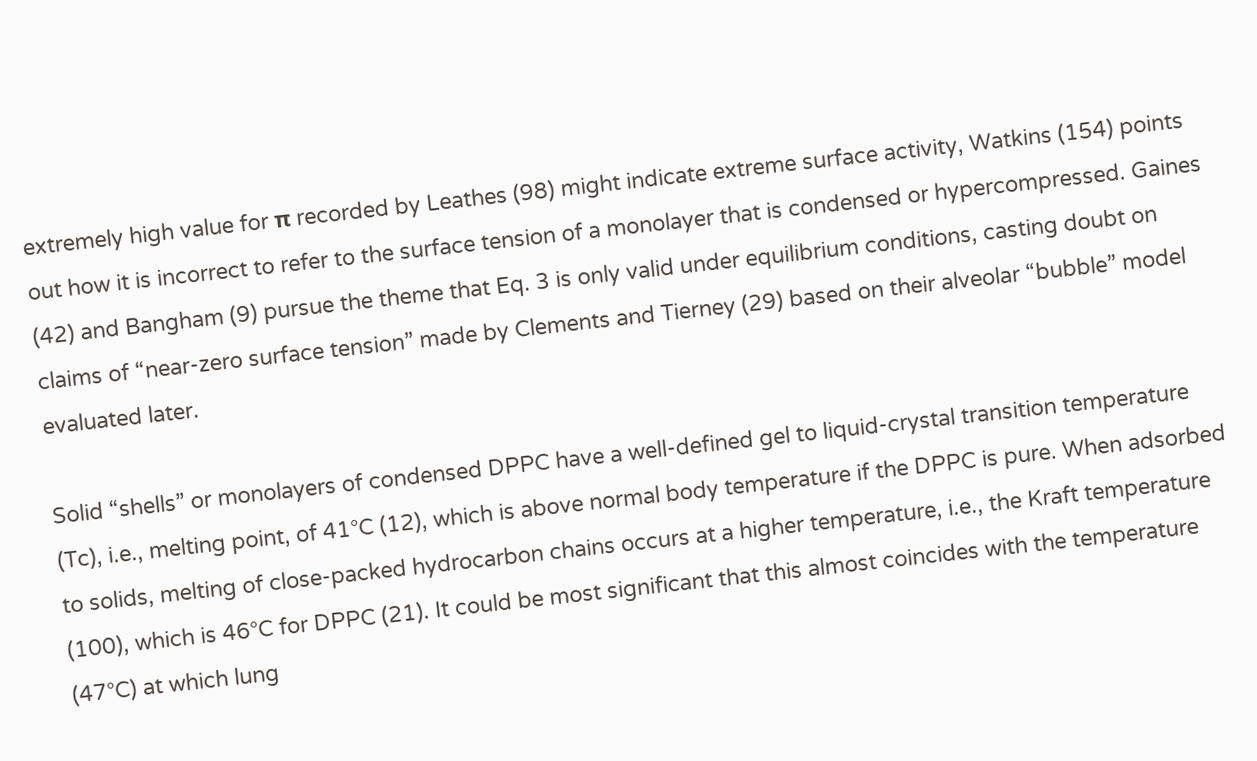extremely high value for π recorded by Leathes (98) might indicate extreme surface activity, Watkins (154) points out how it is incorrect to refer to the surface tension of a monolayer that is condensed or hypercompressed. Gaines (42) and Bangham (9) pursue the theme that Eq. 3 is only valid under equilibrium conditions, casting doubt on claims of “near-zero surface tension” made by Clements and Tierney (29) based on their alveolar “bubble” model evaluated later.

Solid “shells” or monolayers of condensed DPPC have a well-defined gel to liquid-crystal transition temperature (Tc), i.e., melting point, of 41°C (12), which is above normal body temperature if the DPPC is pure. When adsorbed to solids, melting of close-packed hydrocarbon chains occurs at a higher temperature, i.e., the Kraft temperature (100), which is 46°C for DPPC (21). It could be most significant that this almost coincides with the temperature (47°C) at which lung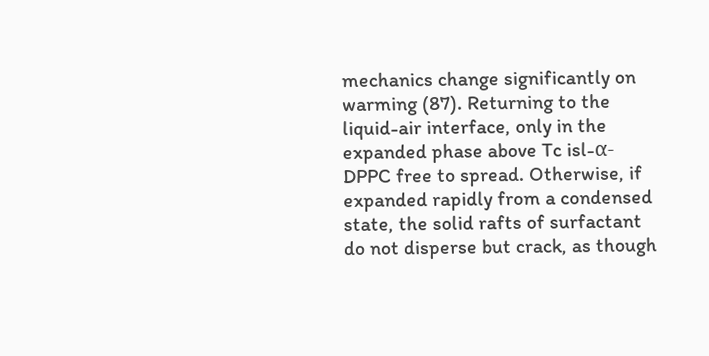mechanics change significantly on warming (87). Returning to the liquid-air interface, only in the expanded phase above Tc isl-α-DPPC free to spread. Otherwise, if expanded rapidly from a condensed state, the solid rafts of surfactant do not disperse but crack, as though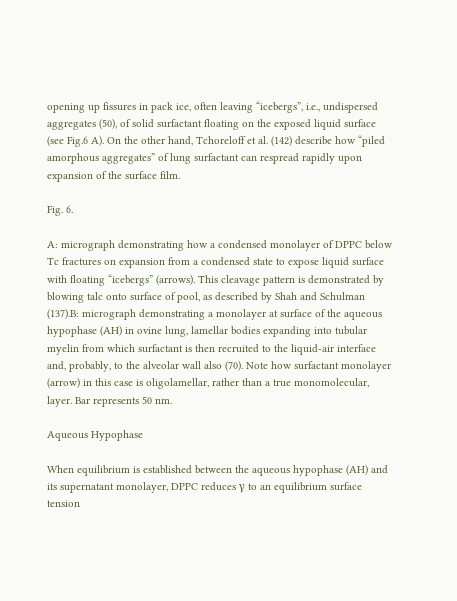opening up fissures in pack ice, often leaving “icebergs”, i.e., undispersed aggregates (50), of solid surfactant floating on the exposed liquid surface (see Fig.6 A). On the other hand, Tchoreloff et al. (142) describe how “piled amorphous aggregates” of lung surfactant can respread rapidly upon expansion of the surface film.

Fig. 6.

A: micrograph demonstrating how a condensed monolayer of DPPC below Tc fractures on expansion from a condensed state to expose liquid surface with floating “icebergs” (arrows). This cleavage pattern is demonstrated by blowing talc onto surface of pool, as described by Shah and Schulman (137).B: micrograph demonstrating a monolayer at surface of the aqueous hypophase (AH) in ovine lung, lamellar bodies expanding into tubular myelin from which surfactant is then recruited to the liquid-air interface and, probably, to the alveolar wall also (70). Note how surfactant monolayer (arrow) in this case is oligolamellar, rather than a true monomolecular, layer. Bar represents 50 nm.

Aqueous Hypophase

When equilibrium is established between the aqueous hypophase (AH) and its supernatant monolayer, DPPC reduces γ to an equilibrium surface tension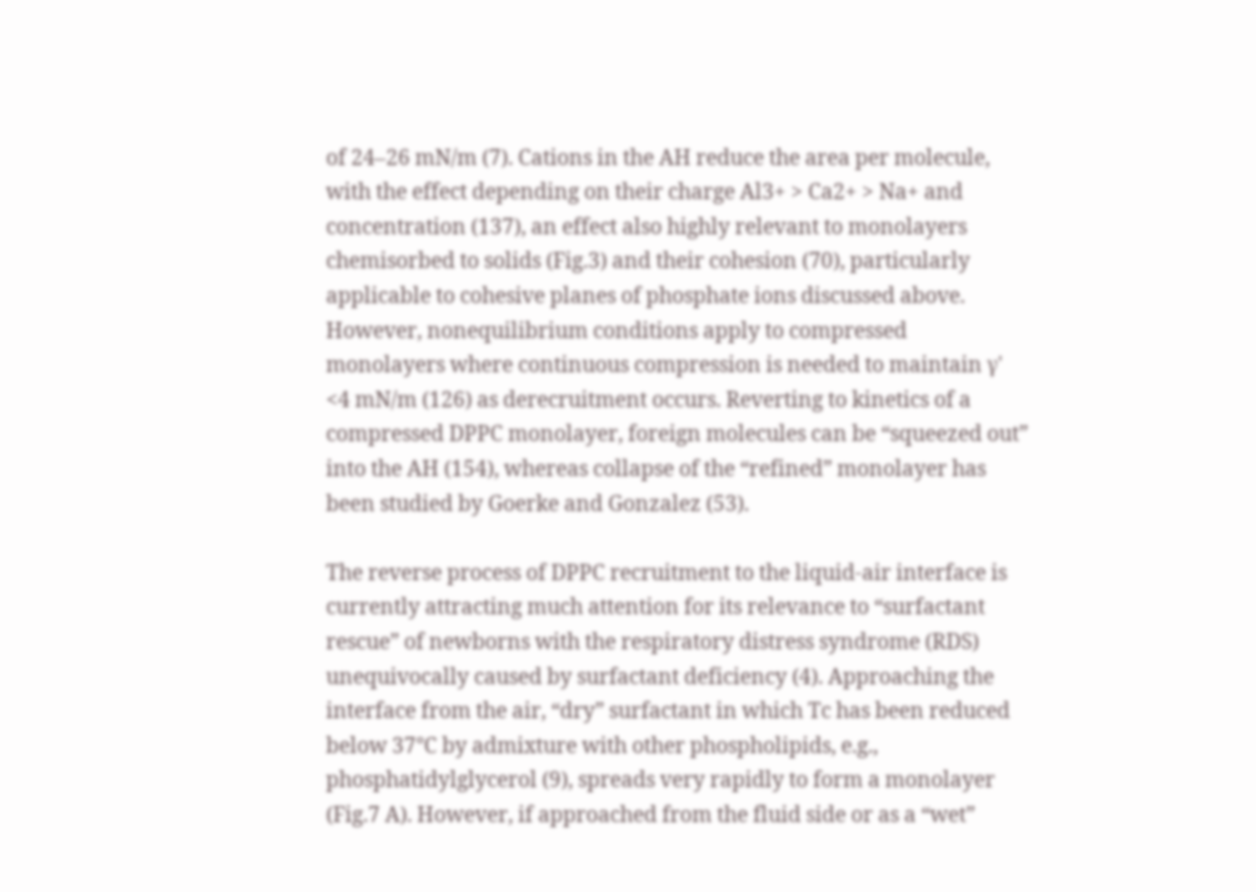of 24–26 mN/m (7). Cations in the AH reduce the area per molecule, with the effect depending on their charge Al3+ > Ca2+ > Na+ and concentration (137), an effect also highly relevant to monolayers chemisorbed to solids (Fig.3) and their cohesion (70), particularly applicable to cohesive planes of phosphate ions discussed above. However, nonequilibrium conditions apply to compressed monolayers where continuous compression is needed to maintain γ' <4 mN/m (126) as derecruitment occurs. Reverting to kinetics of a compressed DPPC monolayer, foreign molecules can be “squeezed out” into the AH (154), whereas collapse of the “refined” monolayer has been studied by Goerke and Gonzalez (53).

The reverse process of DPPC recruitment to the liquid-air interface is currently attracting much attention for its relevance to “surfactant rescue” of newborns with the respiratory distress syndrome (RDS) unequivocally caused by surfactant deficiency (4). Approaching the interface from the air, “dry” surfactant in which Tc has been reduced below 37°C by admixture with other phospholipids, e.g., phosphatidylglycerol (9), spreads very rapidly to form a monolayer (Fig.7 A). However, if approached from the fluid side or as a “wet”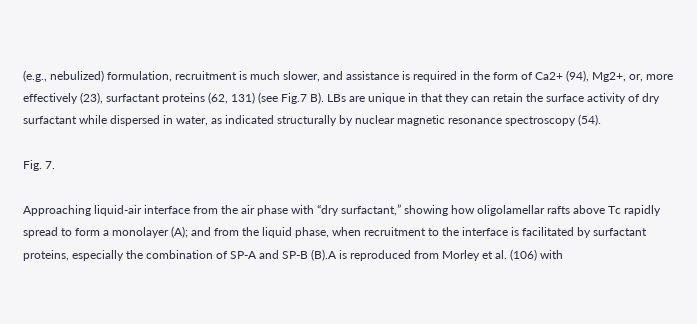(e.g., nebulized) formulation, recruitment is much slower, and assistance is required in the form of Ca2+ (94), Mg2+, or, more effectively (23), surfactant proteins (62, 131) (see Fig.7 B). LBs are unique in that they can retain the surface activity of dry surfactant while dispersed in water, as indicated structurally by nuclear magnetic resonance spectroscopy (54).

Fig. 7.

Approaching liquid-air interface from the air phase with “dry surfactant,” showing how oligolamellar rafts above Tc rapidly spread to form a monolayer (A); and from the liquid phase, when recruitment to the interface is facilitated by surfactant proteins, especially the combination of SP-A and SP-B (B).A is reproduced from Morley et al. (106) with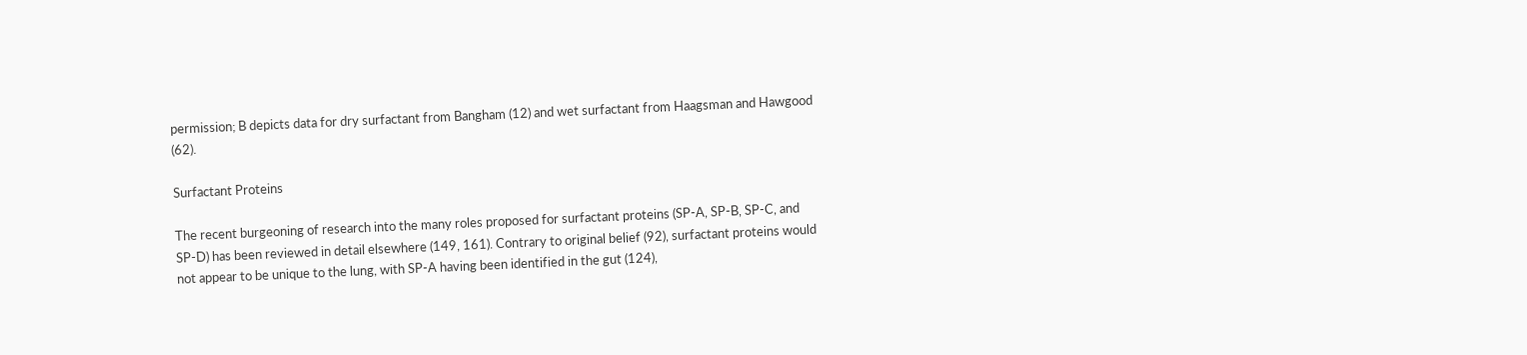permission; B depicts data for dry surfactant from Bangham (12) and wet surfactant from Haagsman and Hawgood (62).

Surfactant Proteins

The recent burgeoning of research into the many roles proposed for surfactant proteins (SP-A, SP-B, SP-C, and SP-D) has been reviewed in detail elsewhere (149, 161). Contrary to original belief (92), surfactant proteins would not appear to be unique to the lung, with SP-A having been identified in the gut (124),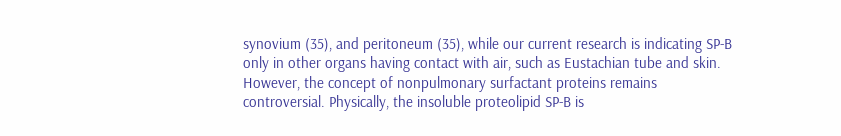synovium (35), and peritoneum (35), while our current research is indicating SP-B only in other organs having contact with air, such as Eustachian tube and skin. However, the concept of nonpulmonary surfactant proteins remains controversial. Physically, the insoluble proteolipid SP-B is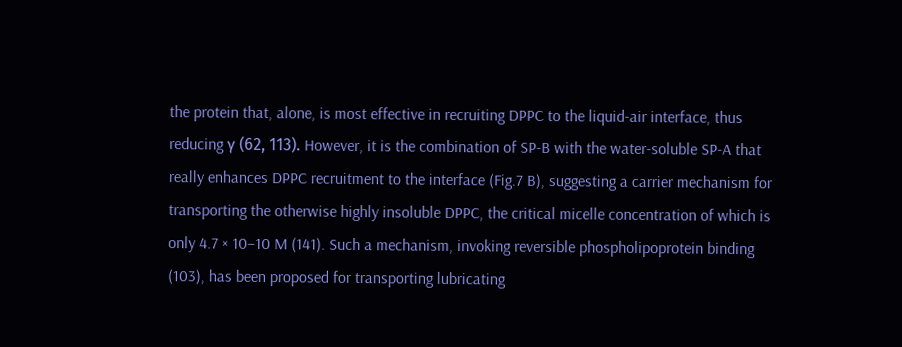the protein that, alone, is most effective in recruiting DPPC to the liquid-air interface, thus reducing γ (62, 113). However, it is the combination of SP-B with the water-soluble SP-A that really enhances DPPC recruitment to the interface (Fig.7 B), suggesting a carrier mechanism for transporting the otherwise highly insoluble DPPC, the critical micelle concentration of which is only 4.7 × 10−10 M (141). Such a mechanism, invoking reversible phospholipoprotein binding (103), has been proposed for transporting lubricating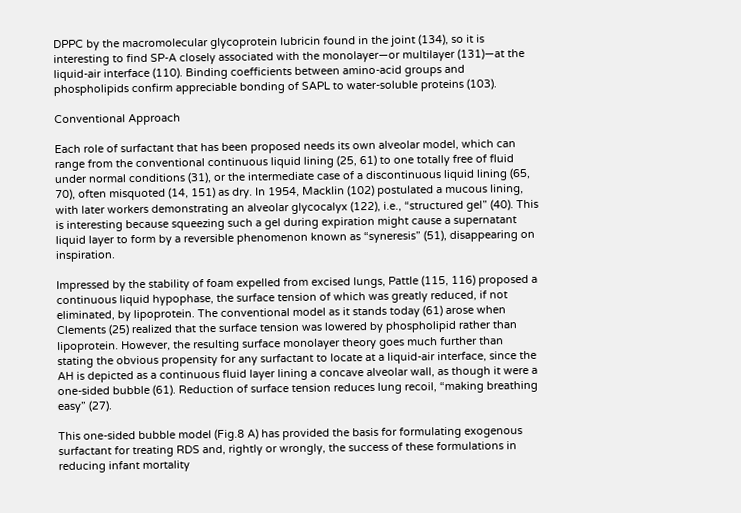DPPC by the macromolecular glycoprotein lubricin found in the joint (134), so it is interesting to find SP-A closely associated with the monolayer—or multilayer (131)—at the liquid-air interface (110). Binding coefficients between amino-acid groups and phospholipids confirm appreciable bonding of SAPL to water-soluble proteins (103).

Conventional Approach

Each role of surfactant that has been proposed needs its own alveolar model, which can range from the conventional continuous liquid lining (25, 61) to one totally free of fluid under normal conditions (31), or the intermediate case of a discontinuous liquid lining (65, 70), often misquoted (14, 151) as dry. In 1954, Macklin (102) postulated a mucous lining, with later workers demonstrating an alveolar glycocalyx (122), i.e., “structured gel” (40). This is interesting because squeezing such a gel during expiration might cause a supernatant liquid layer to form by a reversible phenomenon known as “syneresis” (51), disappearing on inspiration.

Impressed by the stability of foam expelled from excised lungs, Pattle (115, 116) proposed a continuous liquid hypophase, the surface tension of which was greatly reduced, if not eliminated, by lipoprotein. The conventional model as it stands today (61) arose when Clements (25) realized that the surface tension was lowered by phospholipid rather than lipoprotein. However, the resulting surface monolayer theory goes much further than stating the obvious propensity for any surfactant to locate at a liquid-air interface, since the AH is depicted as a continuous fluid layer lining a concave alveolar wall, as though it were a one-sided bubble (61). Reduction of surface tension reduces lung recoil, “making breathing easy” (27).

This one-sided bubble model (Fig.8 A) has provided the basis for formulating exogenous surfactant for treating RDS and, rightly or wrongly, the success of these formulations in reducing infant mortality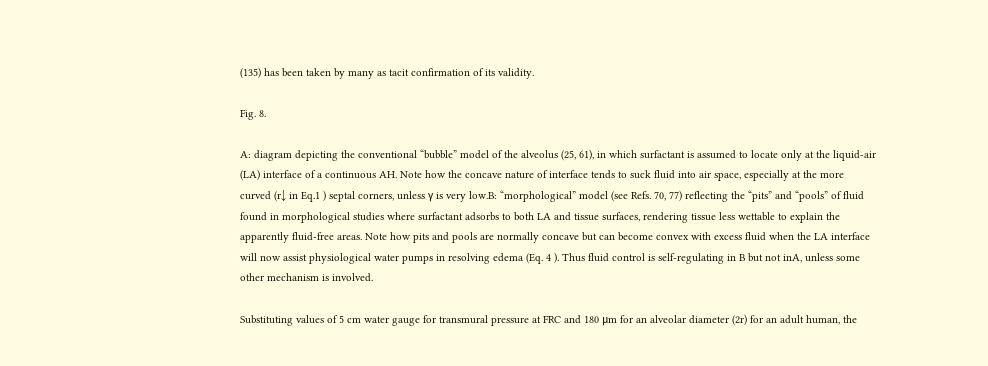(135) has been taken by many as tacit confirmation of its validity.

Fig. 8.

A: diagram depicting the conventional “bubble” model of the alveolus (25, 61), in which surfactant is assumed to locate only at the liquid-air (LA) interface of a continuous AH. Note how the concave nature of interface tends to suck fluid into air space, especially at the more curved (r↓ in Eq.1 ) septal corners, unless γ is very low.B: “morphological” model (see Refs. 70, 77) reflecting the “pits” and “pools” of fluid found in morphological studies where surfactant adsorbs to both LA and tissue surfaces, rendering tissue less wettable to explain the apparently fluid-free areas. Note how pits and pools are normally concave but can become convex with excess fluid when the LA interface will now assist physiological water pumps in resolving edema (Eq. 4 ). Thus fluid control is self-regulating in B but not inA, unless some other mechanism is involved.

Substituting values of 5 cm water gauge for transmural pressure at FRC and 180 μm for an alveolar diameter (2r) for an adult human, the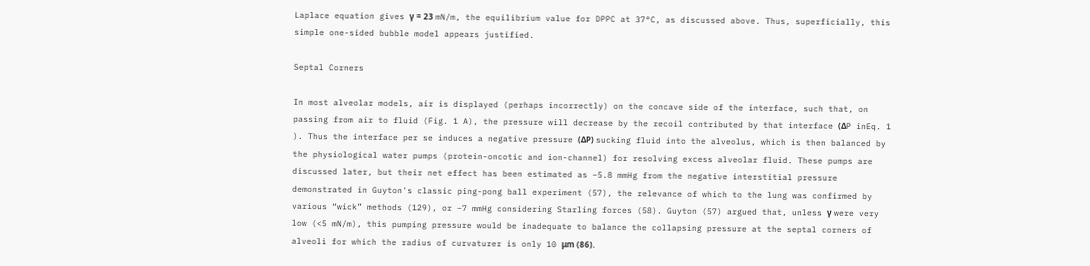Laplace equation gives γ = 23 mN/m, the equilibrium value for DPPC at 37°C, as discussed above. Thus, superficially, this simple one-sided bubble model appears justified.

Septal Corners

In most alveolar models, air is displayed (perhaps incorrectly) on the concave side of the interface, such that, on passing from air to fluid (Fig. 1 A), the pressure will decrease by the recoil contributed by that interface (ΔP inEq. 1 ). Thus the interface per se induces a negative pressure (ΔP) sucking fluid into the alveolus, which is then balanced by the physiological water pumps (protein-oncotic and ion-channel) for resolving excess alveolar fluid. These pumps are discussed later, but their net effect has been estimated as −5.8 mmHg from the negative interstitial pressure demonstrated in Guyton's classic ping-pong ball experiment (57), the relevance of which to the lung was confirmed by various “wick” methods (129), or −7 mmHg considering Starling forces (58). Guyton (57) argued that, unless γ were very low (<5 mN/m), this pumping pressure would be inadequate to balance the collapsing pressure at the septal corners of alveoli for which the radius of curvaturer is only 10 μm (86).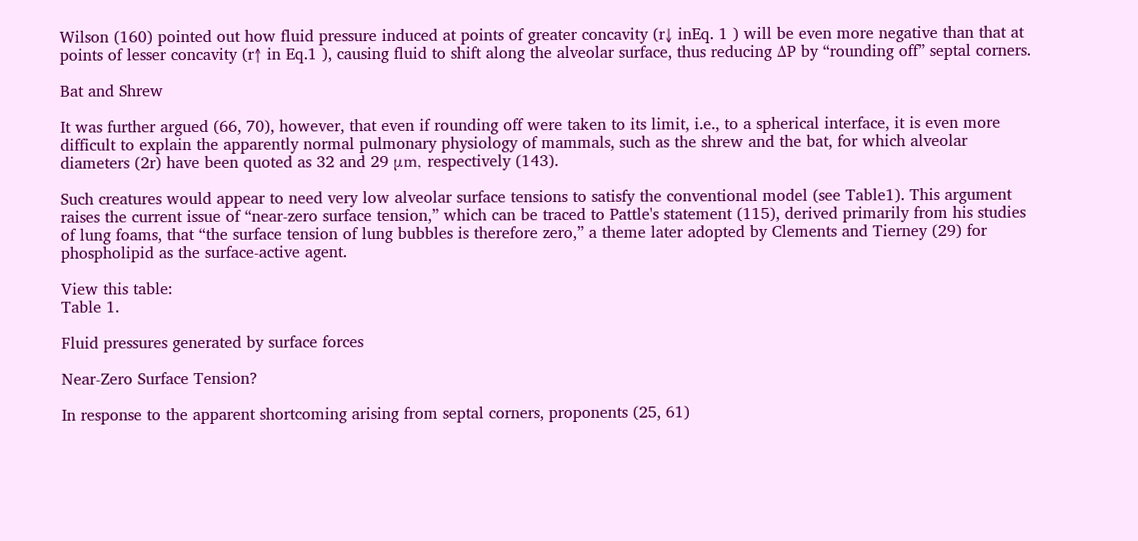Wilson (160) pointed out how fluid pressure induced at points of greater concavity (r↓ inEq. 1 ) will be even more negative than that at points of lesser concavity (r↑ in Eq.1 ), causing fluid to shift along the alveolar surface, thus reducing ΔP by “rounding off” septal corners.

Bat and Shrew

It was further argued (66, 70), however, that even if rounding off were taken to its limit, i.e., to a spherical interface, it is even more difficult to explain the apparently normal pulmonary physiology of mammals, such as the shrew and the bat, for which alveolar diameters (2r) have been quoted as 32 and 29 μm, respectively (143).

Such creatures would appear to need very low alveolar surface tensions to satisfy the conventional model (see Table1). This argument raises the current issue of “near-zero surface tension,” which can be traced to Pattle's statement (115), derived primarily from his studies of lung foams, that “the surface tension of lung bubbles is therefore zero,” a theme later adopted by Clements and Tierney (29) for phospholipid as the surface-active agent.

View this table:
Table 1.

Fluid pressures generated by surface forces

Near-Zero Surface Tension?

In response to the apparent shortcoming arising from septal corners, proponents (25, 61)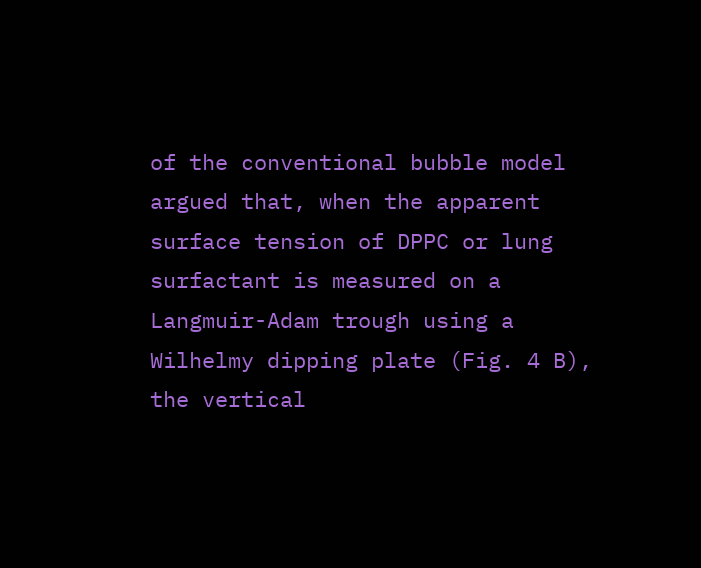of the conventional bubble model argued that, when the apparent surface tension of DPPC or lung surfactant is measured on a Langmuir-Adam trough using a Wilhelmy dipping plate (Fig. 4 B), the vertical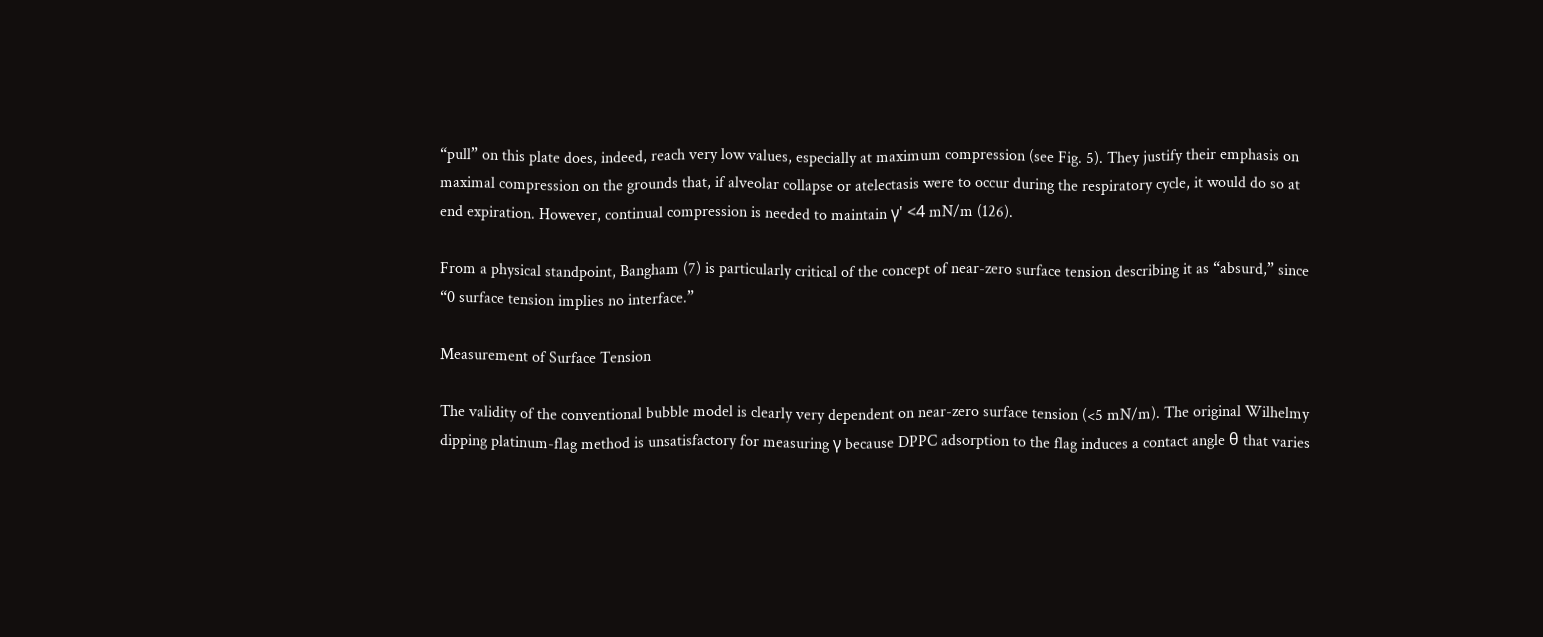“pull” on this plate does, indeed, reach very low values, especially at maximum compression (see Fig. 5). They justify their emphasis on maximal compression on the grounds that, if alveolar collapse or atelectasis were to occur during the respiratory cycle, it would do so at end expiration. However, continual compression is needed to maintain γ' <4 mN/m (126).

From a physical standpoint, Bangham (7) is particularly critical of the concept of near-zero surface tension describing it as “absurd,” since “0 surface tension implies no interface.”

Measurement of Surface Tension

The validity of the conventional bubble model is clearly very dependent on near-zero surface tension (<5 mN/m). The original Wilhelmy dipping platinum-flag method is unsatisfactory for measuring γ because DPPC adsorption to the flag induces a contact angle θ that varies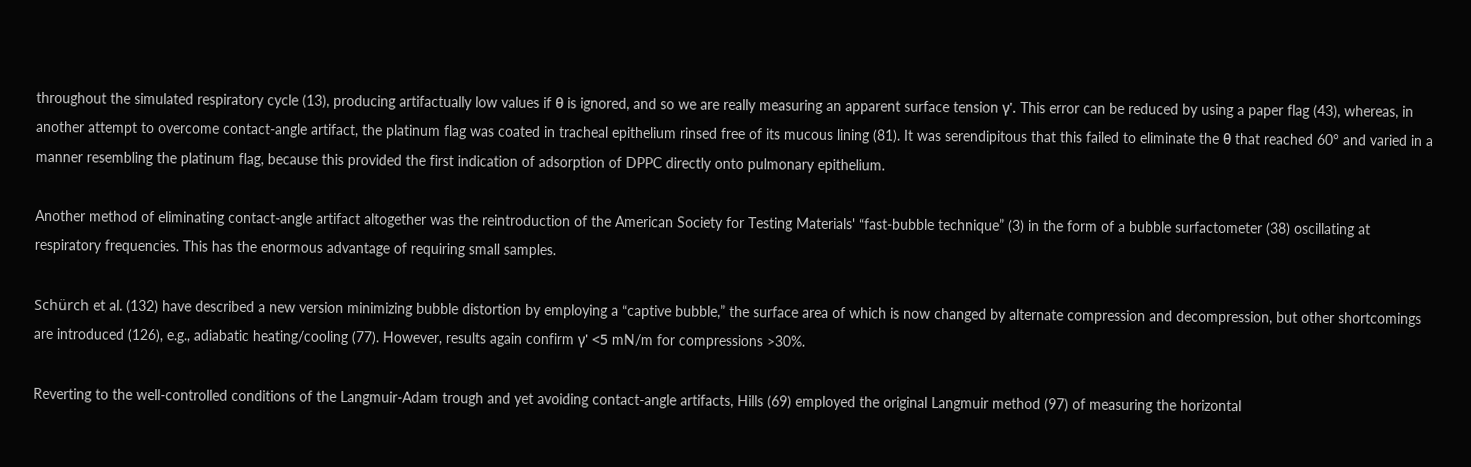throughout the simulated respiratory cycle (13), producing artifactually low values if θ is ignored, and so we are really measuring an apparent surface tension γ'. This error can be reduced by using a paper flag (43), whereas, in another attempt to overcome contact-angle artifact, the platinum flag was coated in tracheal epithelium rinsed free of its mucous lining (81). It was serendipitous that this failed to eliminate the θ that reached 60° and varied in a manner resembling the platinum flag, because this provided the first indication of adsorption of DPPC directly onto pulmonary epithelium.

Another method of eliminating contact-angle artifact altogether was the reintroduction of the American Society for Testing Materials' “fast-bubble technique” (3) in the form of a bubble surfactometer (38) oscillating at respiratory frequencies. This has the enormous advantage of requiring small samples.

Schürch et al. (132) have described a new version minimizing bubble distortion by employing a “captive bubble,” the surface area of which is now changed by alternate compression and decompression, but other shortcomings are introduced (126), e.g., adiabatic heating/cooling (77). However, results again confirm γ' <5 mN/m for compressions >30%.

Reverting to the well-controlled conditions of the Langmuir-Adam trough and yet avoiding contact-angle artifacts, Hills (69) employed the original Langmuir method (97) of measuring the horizontal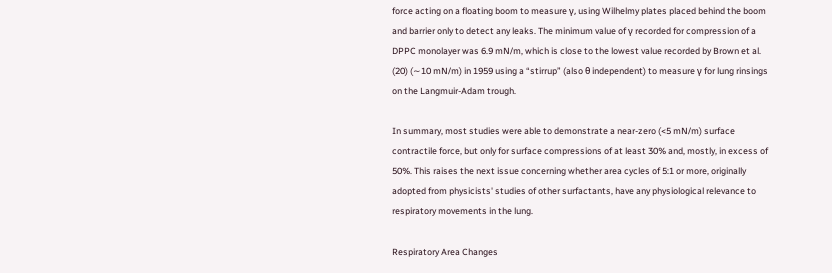force acting on a floating boom to measure γ, using Wilhelmy plates placed behind the boom and barrier only to detect any leaks. The minimum value of γ recorded for compression of a DPPC monolayer was 6.9 mN/m, which is close to the lowest value recorded by Brown et al. (20) (∼10 mN/m) in 1959 using a “stirrup” (also θ independent) to measure γ for lung rinsings on the Langmuir-Adam trough.

In summary, most studies were able to demonstrate a near-zero (<5 mN/m) surface contractile force, but only for surface compressions of at least 30% and, mostly, in excess of 50%. This raises the next issue concerning whether area cycles of 5:1 or more, originally adopted from physicists' studies of other surfactants, have any physiological relevance to respiratory movements in the lung.

Respiratory Area Changes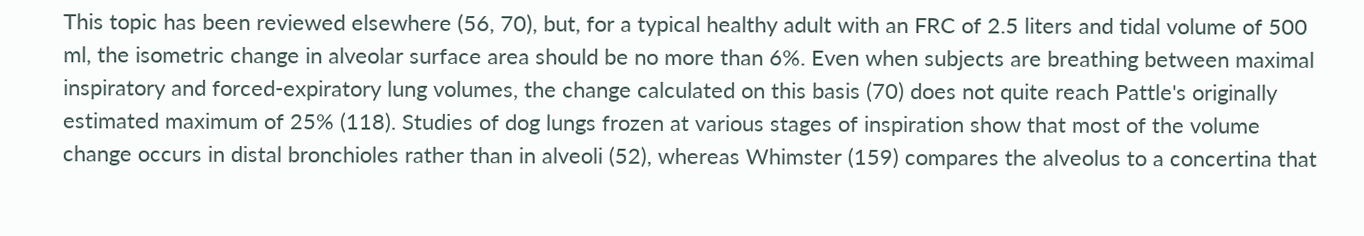This topic has been reviewed elsewhere (56, 70), but, for a typical healthy adult with an FRC of 2.5 liters and tidal volume of 500 ml, the isometric change in alveolar surface area should be no more than 6%. Even when subjects are breathing between maximal inspiratory and forced-expiratory lung volumes, the change calculated on this basis (70) does not quite reach Pattle's originally estimated maximum of 25% (118). Studies of dog lungs frozen at various stages of inspiration show that most of the volume change occurs in distal bronchioles rather than in alveoli (52), whereas Whimster (159) compares the alveolus to a concertina that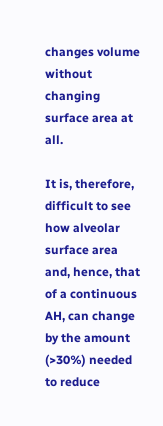changes volume without changing surface area at all.

It is, therefore, difficult to see how alveolar surface area and, hence, that of a continuous AH, can change by the amount (>30%) needed to reduce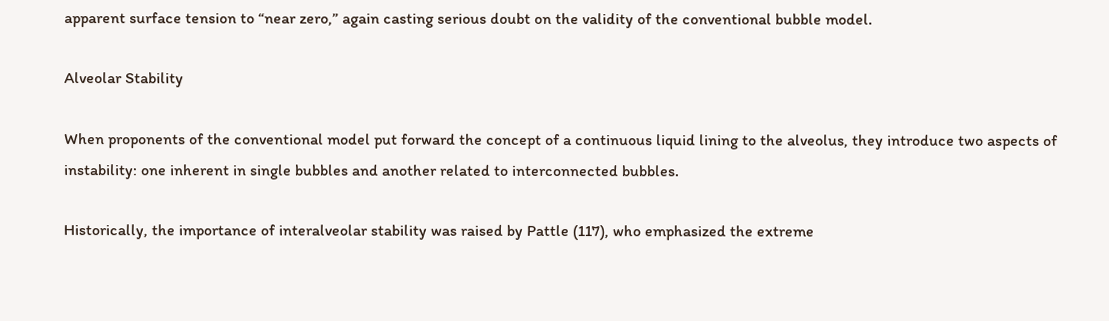apparent surface tension to “near zero,” again casting serious doubt on the validity of the conventional bubble model.

Alveolar Stability

When proponents of the conventional model put forward the concept of a continuous liquid lining to the alveolus, they introduce two aspects of instability: one inherent in single bubbles and another related to interconnected bubbles.

Historically, the importance of interalveolar stability was raised by Pattle (117), who emphasized the extreme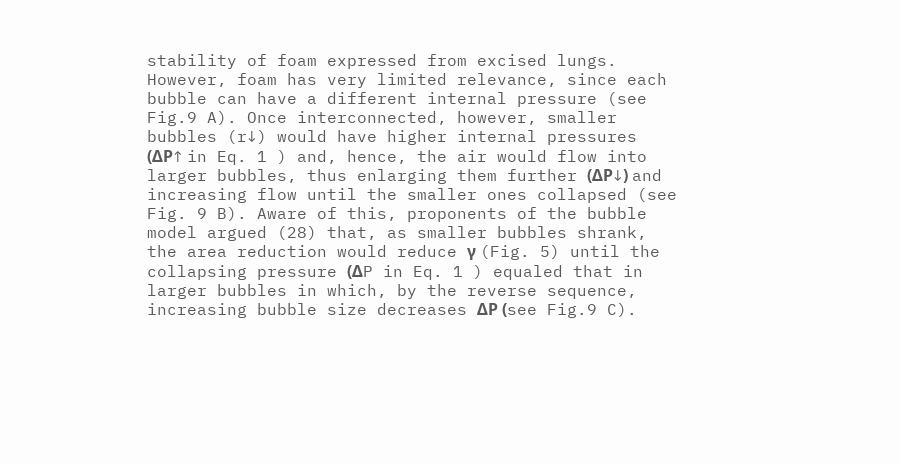stability of foam expressed from excised lungs. However, foam has very limited relevance, since each bubble can have a different internal pressure (see Fig.9 A). Once interconnected, however, smaller bubbles (r↓) would have higher internal pressures (ΔP↑ in Eq. 1 ) and, hence, the air would flow into larger bubbles, thus enlarging them further (ΔP↓) and increasing flow until the smaller ones collapsed (see Fig. 9 B). Aware of this, proponents of the bubble model argued (28) that, as smaller bubbles shrank, the area reduction would reduce γ (Fig. 5) until the collapsing pressure (ΔP in Eq. 1 ) equaled that in larger bubbles in which, by the reverse sequence, increasing bubble size decreases ΔP (see Fig.9 C).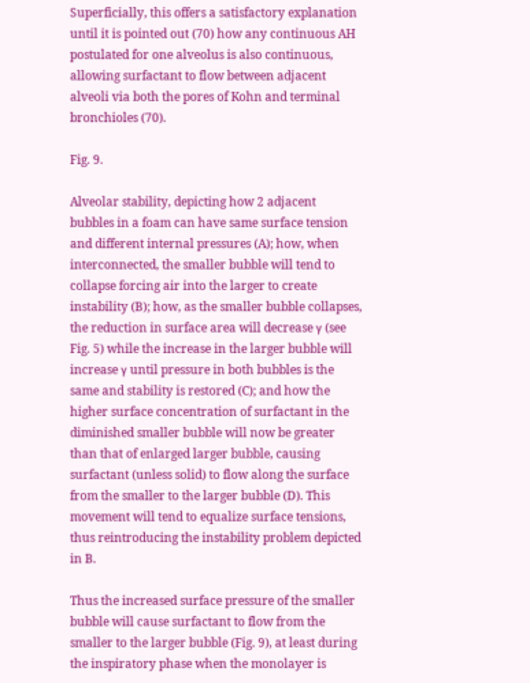Superficially, this offers a satisfactory explanation until it is pointed out (70) how any continuous AH postulated for one alveolus is also continuous, allowing surfactant to flow between adjacent alveoli via both the pores of Kohn and terminal bronchioles (70).

Fig. 9.

Alveolar stability, depicting how 2 adjacent bubbles in a foam can have same surface tension and different internal pressures (A); how, when interconnected, the smaller bubble will tend to collapse forcing air into the larger to create instability (B); how, as the smaller bubble collapses, the reduction in surface area will decrease γ (see Fig. 5) while the increase in the larger bubble will increase γ until pressure in both bubbles is the same and stability is restored (C); and how the higher surface concentration of surfactant in the diminished smaller bubble will now be greater than that of enlarged larger bubble, causing surfactant (unless solid) to flow along the surface from the smaller to the larger bubble (D). This movement will tend to equalize surface tensions, thus reintroducing the instability problem depicted in B.

Thus the increased surface pressure of the smaller bubble will cause surfactant to flow from the smaller to the larger bubble (Fig. 9), at least during the inspiratory phase when the monolayer is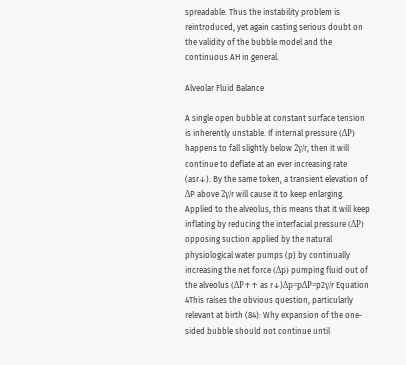spreadable. Thus the instability problem is reintroduced, yet again casting serious doubt on the validity of the bubble model and the continuous AH in general.

Alveolar Fluid Balance

A single open bubble at constant surface tension is inherently unstable. If internal pressure (ΔP) happens to fall slightly below 2γ/r, then it will continue to deflate at an ever increasing rate (asr↓). By the same token, a transient elevation of ΔP above 2γ/r will cause it to keep enlarging. Applied to the alveolus, this means that it will keep inflating by reducing the interfacial pressure (ΔP) opposing suction applied by the natural physiological water pumps (p) by continually increasing the net force (Δp) pumping fluid out of the alveolus (ΔP↑↑ as r↓)Δp=pΔP=p2γ/r Equation 4This raises the obvious question, particularly relevant at birth (84): Why expansion of the one-sided bubble should not continue until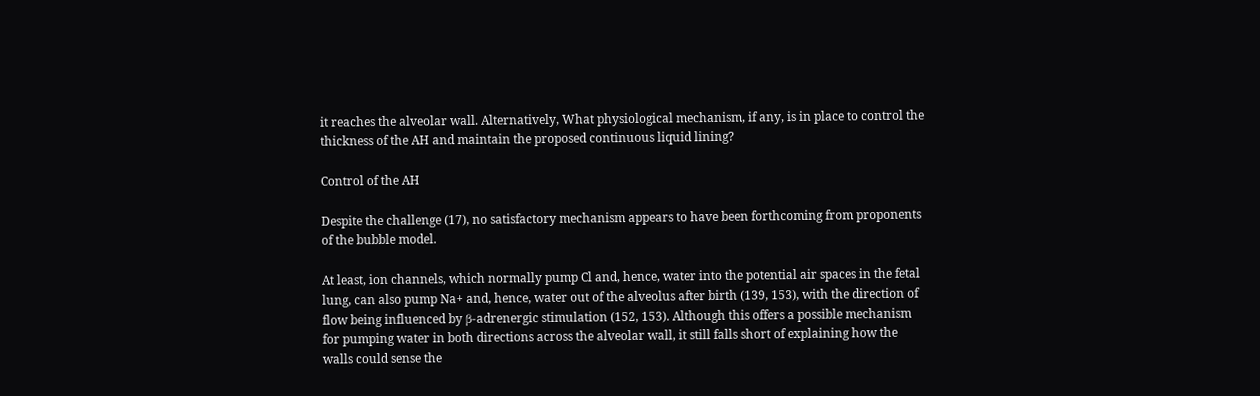it reaches the alveolar wall. Alternatively, What physiological mechanism, if any, is in place to control the thickness of the AH and maintain the proposed continuous liquid lining?

Control of the AH

Despite the challenge (17), no satisfactory mechanism appears to have been forthcoming from proponents of the bubble model.

At least, ion channels, which normally pump Cl and, hence, water into the potential air spaces in the fetal lung, can also pump Na+ and, hence, water out of the alveolus after birth (139, 153), with the direction of flow being influenced by β-adrenergic stimulation (152, 153). Although this offers a possible mechanism for pumping water in both directions across the alveolar wall, it still falls short of explaining how the walls could sense the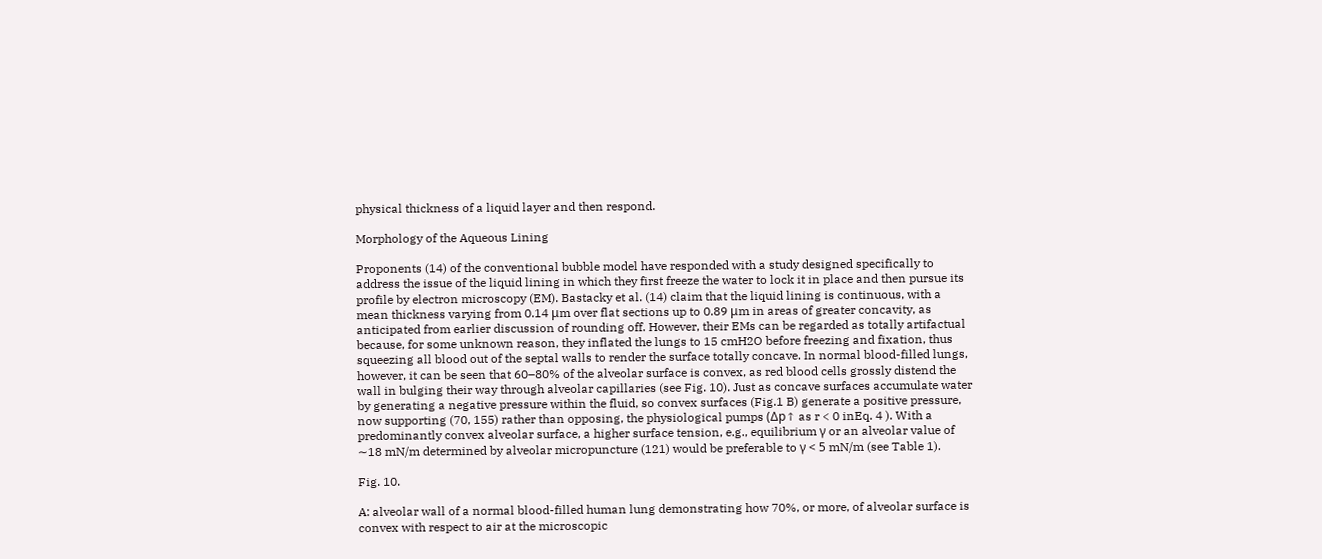physical thickness of a liquid layer and then respond.

Morphology of the Aqueous Lining

Proponents (14) of the conventional bubble model have responded with a study designed specifically to address the issue of the liquid lining in which they first freeze the water to lock it in place and then pursue its profile by electron microscopy (EM). Bastacky et al. (14) claim that the liquid lining is continuous, with a mean thickness varying from 0.14 μm over flat sections up to 0.89 μm in areas of greater concavity, as anticipated from earlier discussion of rounding off. However, their EMs can be regarded as totally artifactual because, for some unknown reason, they inflated the lungs to 15 cmH2O before freezing and fixation, thus squeezing all blood out of the septal walls to render the surface totally concave. In normal blood-filled lungs, however, it can be seen that 60–80% of the alveolar surface is convex, as red blood cells grossly distend the wall in bulging their way through alveolar capillaries (see Fig. 10). Just as concave surfaces accumulate water by generating a negative pressure within the fluid, so convex surfaces (Fig.1 B) generate a positive pressure, now supporting (70, 155) rather than opposing, the physiological pumps (Δp↑ as r < 0 inEq. 4 ). With a predominantly convex alveolar surface, a higher surface tension, e.g., equilibrium γ or an alveolar value of ∼18 mN/m determined by alveolar micropuncture (121) would be preferable to γ < 5 mN/m (see Table 1).

Fig. 10.

A: alveolar wall of a normal blood-filled human lung demonstrating how 70%, or more, of alveolar surface is convex with respect to air at the microscopic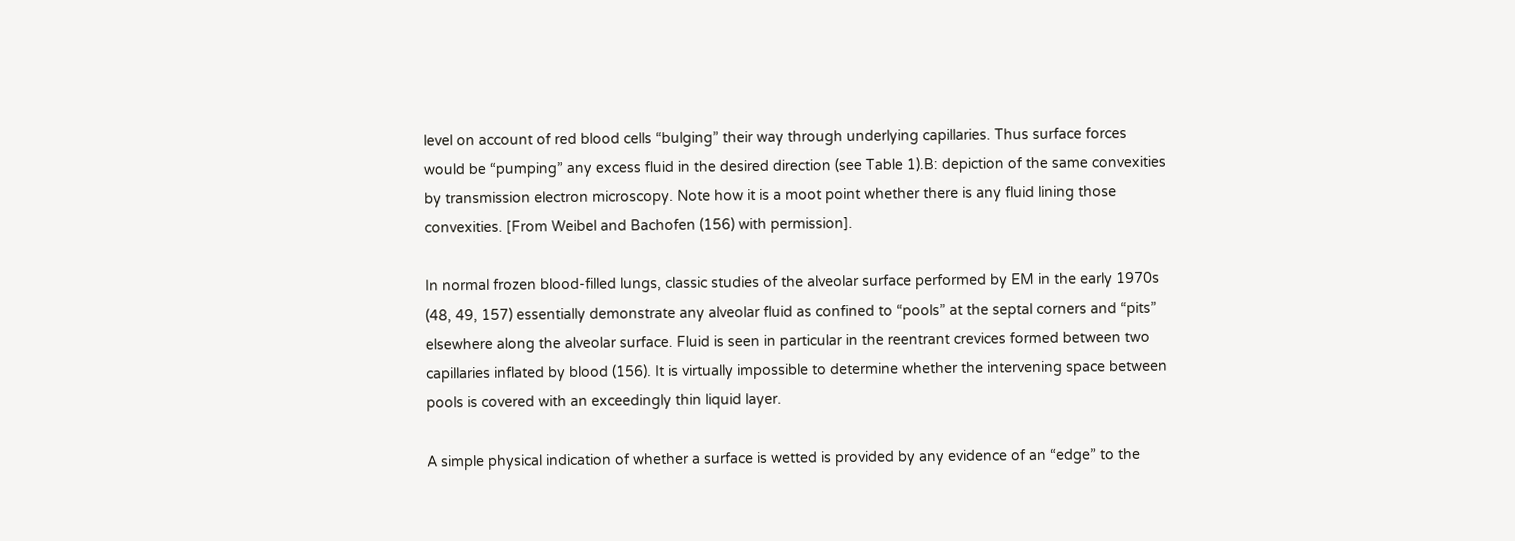level on account of red blood cells “bulging” their way through underlying capillaries. Thus surface forces would be “pumping” any excess fluid in the desired direction (see Table 1).B: depiction of the same convexities by transmission electron microscopy. Note how it is a moot point whether there is any fluid lining those convexities. [From Weibel and Bachofen (156) with permission].

In normal frozen blood-filled lungs, classic studies of the alveolar surface performed by EM in the early 1970s (48, 49, 157) essentially demonstrate any alveolar fluid as confined to “pools” at the septal corners and “pits” elsewhere along the alveolar surface. Fluid is seen in particular in the reentrant crevices formed between two capillaries inflated by blood (156). It is virtually impossible to determine whether the intervening space between pools is covered with an exceedingly thin liquid layer.

A simple physical indication of whether a surface is wetted is provided by any evidence of an “edge” to the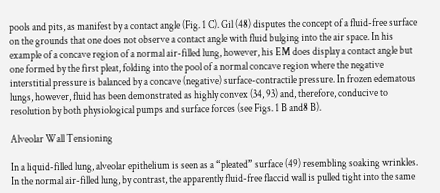pools and pits, as manifest by a contact angle (Fig. 1 C). Gil (48) disputes the concept of a fluid-free surface on the grounds that one does not observe a contact angle with fluid bulging into the air space. In his example of a concave region of a normal air-filled lung, however, his EM does display a contact angle but one formed by the first pleat, folding into the pool of a normal concave region where the negative interstitial pressure is balanced by a concave (negative) surface-contractile pressure. In frozen edematous lungs, however, fluid has been demonstrated as highly convex (34, 93) and, therefore, conducive to resolution by both physiological pumps and surface forces (see Figs. 1 B and8 B).

Alveolar Wall Tensioning

In a liquid-filled lung, alveolar epithelium is seen as a “pleated” surface (49) resembling soaking wrinkles. In the normal air-filled lung, by contrast, the apparently fluid-free flaccid wall is pulled tight into the same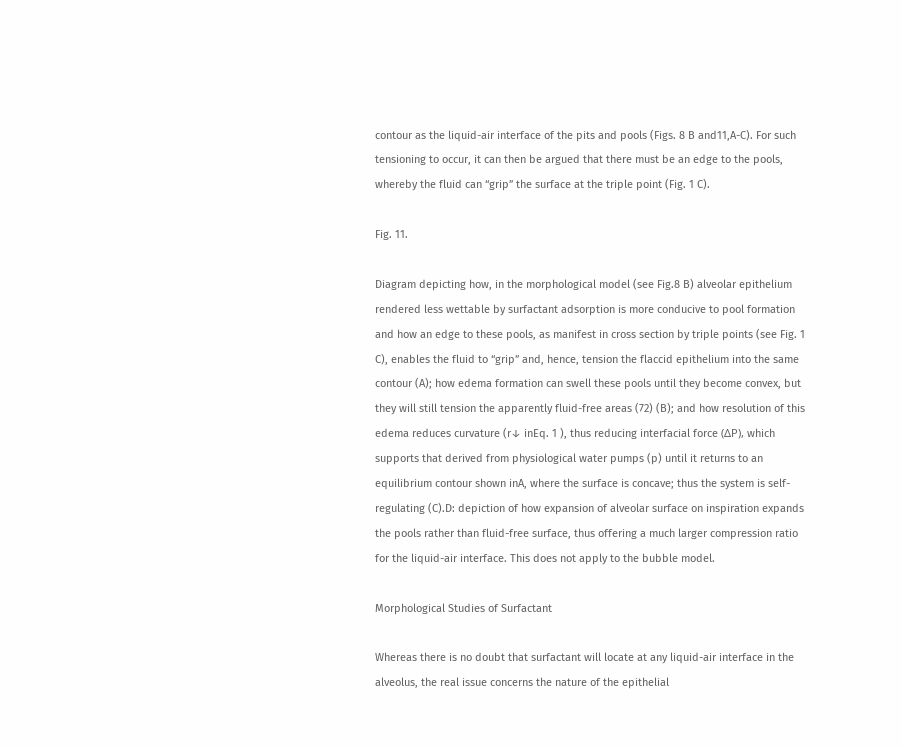contour as the liquid-air interface of the pits and pools (Figs. 8 B and11,A-C). For such tensioning to occur, it can then be argued that there must be an edge to the pools, whereby the fluid can “grip” the surface at the triple point (Fig. 1 C).

Fig. 11.

Diagram depicting how, in the morphological model (see Fig.8 B) alveolar epithelium rendered less wettable by surfactant adsorption is more conducive to pool formation and how an edge to these pools, as manifest in cross section by triple points (see Fig. 1 C), enables the fluid to “grip” and, hence, tension the flaccid epithelium into the same contour (A); how edema formation can swell these pools until they become convex, but they will still tension the apparently fluid-free areas (72) (B); and how resolution of this edema reduces curvature (r↓ inEq. 1 ), thus reducing interfacial force (ΔP), which supports that derived from physiological water pumps (p) until it returns to an equilibrium contour shown inA, where the surface is concave; thus the system is self-regulating (C).D: depiction of how expansion of alveolar surface on inspiration expands the pools rather than fluid-free surface, thus offering a much larger compression ratio for the liquid-air interface. This does not apply to the bubble model.

Morphological Studies of Surfactant

Whereas there is no doubt that surfactant will locate at any liquid-air interface in the alveolus, the real issue concerns the nature of the epithelial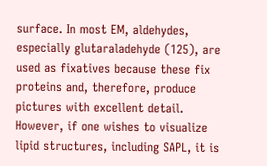surface. In most EM, aldehydes, especially glutaraladehyde (125), are used as fixatives because these fix proteins and, therefore, produce pictures with excellent detail. However, if one wishes to visualize lipid structures, including SAPL, it is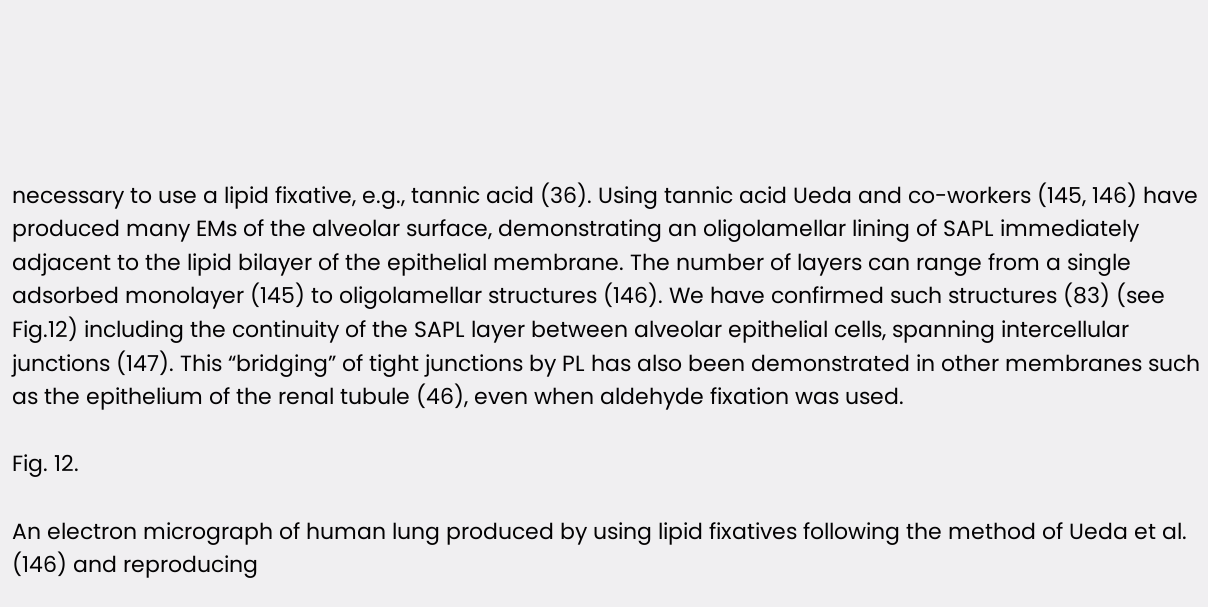necessary to use a lipid fixative, e.g., tannic acid (36). Using tannic acid Ueda and co-workers (145, 146) have produced many EMs of the alveolar surface, demonstrating an oligolamellar lining of SAPL immediately adjacent to the lipid bilayer of the epithelial membrane. The number of layers can range from a single adsorbed monolayer (145) to oligolamellar structures (146). We have confirmed such structures (83) (see Fig.12) including the continuity of the SAPL layer between alveolar epithelial cells, spanning intercellular junctions (147). This “bridging” of tight junctions by PL has also been demonstrated in other membranes such as the epithelium of the renal tubule (46), even when aldehyde fixation was used.

Fig. 12.

An electron micrograph of human lung produced by using lipid fixatives following the method of Ueda et al. (146) and reproducing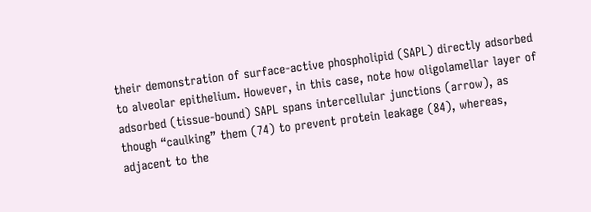their demonstration of surface-active phospholipid (SAPL) directly adsorbed to alveolar epithelium. However, in this case, note how oligolamellar layer of adsorbed (tissue-bound) SAPL spans intercellular junctions (arrow), as though “caulking” them (74) to prevent protein leakage (84), whereas, adjacent to the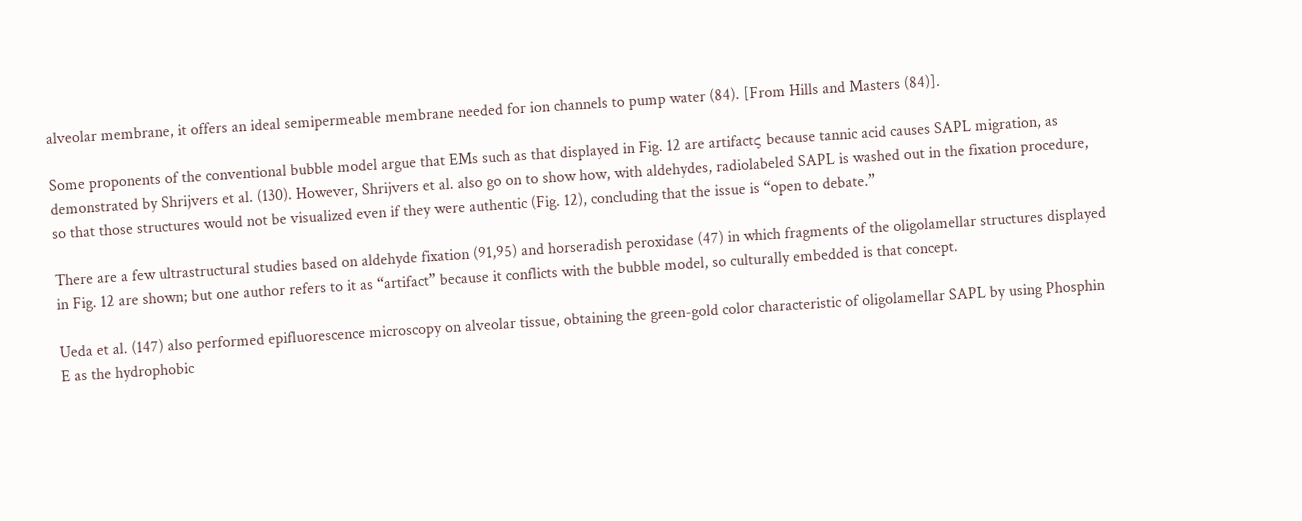alveolar membrane, it offers an ideal semipermeable membrane needed for ion channels to pump water (84). [From Hills and Masters (84)].

Some proponents of the conventional bubble model argue that EMs such as that displayed in Fig. 12 are artifactς because tannic acid causes SAPL migration, as demonstrated by Shrijvers et al. (130). However, Shrijvers et al. also go on to show how, with aldehydes, radiolabeled SAPL is washed out in the fixation procedure, so that those structures would not be visualized even if they were authentic (Fig. 12), concluding that the issue is “open to debate.”

There are a few ultrastructural studies based on aldehyde fixation (91,95) and horseradish peroxidase (47) in which fragments of the oligolamellar structures displayed in Fig. 12 are shown; but one author refers to it as “artifact” because it conflicts with the bubble model, so culturally embedded is that concept.

Ueda et al. (147) also performed epifluorescence microscopy on alveolar tissue, obtaining the green-gold color characteristic of oligolamellar SAPL by using Phosphin E as the hydrophobic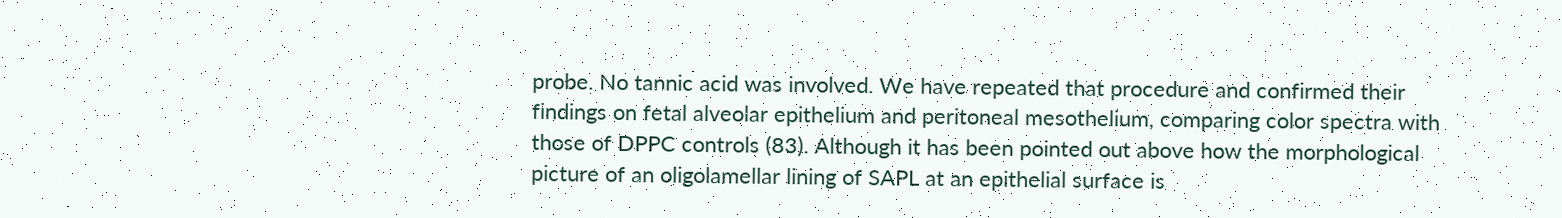probe. No tannic acid was involved. We have repeated that procedure and confirmed their findings on fetal alveolar epithelium and peritoneal mesothelium, comparing color spectra with those of DPPC controls (83). Although it has been pointed out above how the morphological picture of an oligolamellar lining of SAPL at an epithelial surface is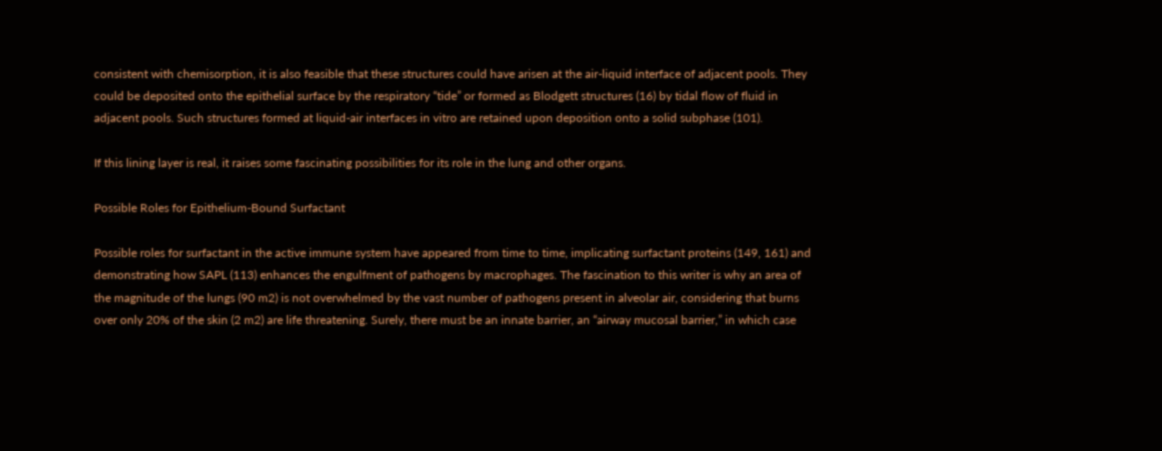consistent with chemisorption, it is also feasible that these structures could have arisen at the air-liquid interface of adjacent pools. They could be deposited onto the epithelial surface by the respiratory “tide” or formed as Blodgett structures (16) by tidal flow of fluid in adjacent pools. Such structures formed at liquid-air interfaces in vitro are retained upon deposition onto a solid subphase (101).

If this lining layer is real, it raises some fascinating possibilities for its role in the lung and other organs.

Possible Roles for Epithelium-Bound Surfactant

Possible roles for surfactant in the active immune system have appeared from time to time, implicating surfactant proteins (149, 161) and demonstrating how SAPL (113) enhances the engulfment of pathogens by macrophages. The fascination to this writer is why an area of the magnitude of the lungs (90 m2) is not overwhelmed by the vast number of pathogens present in alveolar air, considering that burns over only 20% of the skin (2 m2) are life threatening. Surely, there must be an innate barrier, an “airway mucosal barrier,” in which case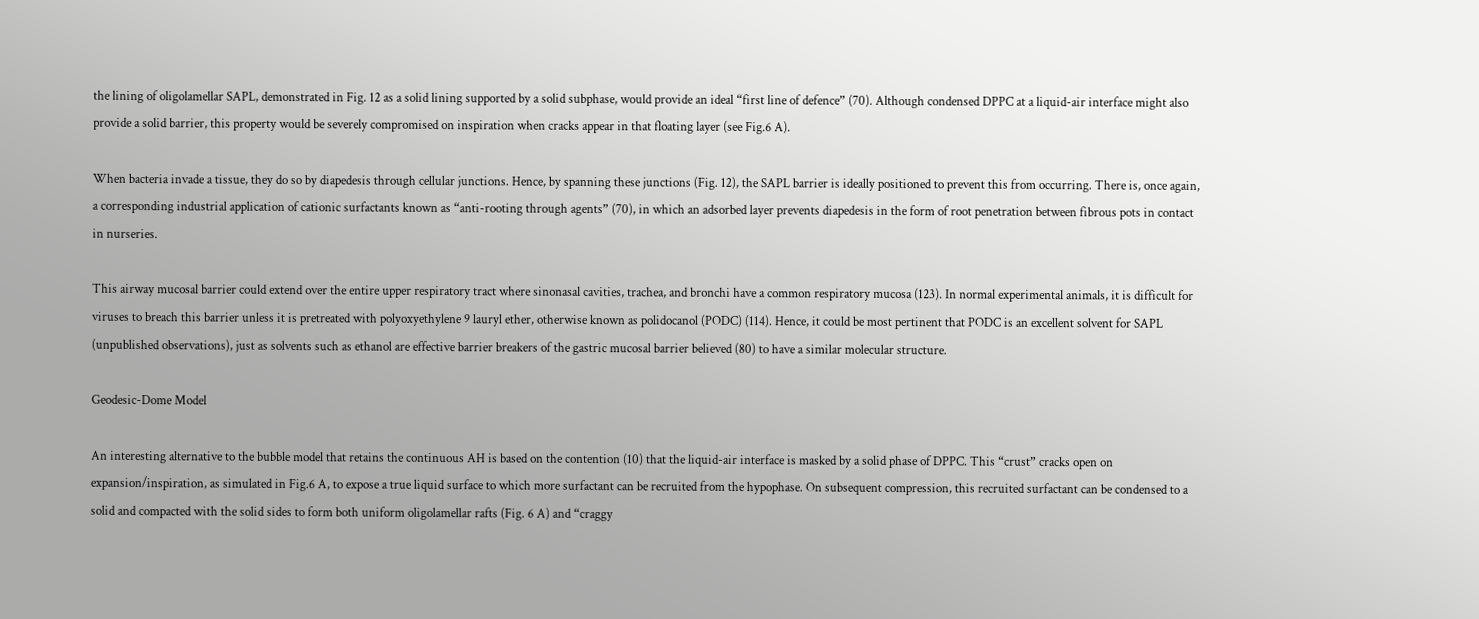the lining of oligolamellar SAPL, demonstrated in Fig. 12 as a solid lining supported by a solid subphase, would provide an ideal “first line of defence” (70). Although condensed DPPC at a liquid-air interface might also provide a solid barrier, this property would be severely compromised on inspiration when cracks appear in that floating layer (see Fig.6 A).

When bacteria invade a tissue, they do so by diapedesis through cellular junctions. Hence, by spanning these junctions (Fig. 12), the SAPL barrier is ideally positioned to prevent this from occurring. There is, once again, a corresponding industrial application of cationic surfactants known as “anti-rooting through agents” (70), in which an adsorbed layer prevents diapedesis in the form of root penetration between fibrous pots in contact in nurseries.

This airway mucosal barrier could extend over the entire upper respiratory tract where sinonasal cavities, trachea, and bronchi have a common respiratory mucosa (123). In normal experimental animals, it is difficult for viruses to breach this barrier unless it is pretreated with polyoxyethylene 9 lauryl ether, otherwise known as polidocanol (PODC) (114). Hence, it could be most pertinent that PODC is an excellent solvent for SAPL (unpublished observations), just as solvents such as ethanol are effective barrier breakers of the gastric mucosal barrier believed (80) to have a similar molecular structure.

Geodesic-Dome Model

An interesting alternative to the bubble model that retains the continuous AH is based on the contention (10) that the liquid-air interface is masked by a solid phase of DPPC. This “crust” cracks open on expansion/inspiration, as simulated in Fig.6 A, to expose a true liquid surface to which more surfactant can be recruited from the hypophase. On subsequent compression, this recruited surfactant can be condensed to a solid and compacted with the solid sides to form both uniform oligolamellar rafts (Fig. 6 A) and “craggy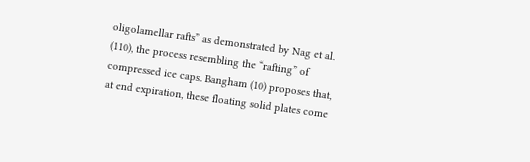oligolamellar rafts” as demonstrated by Nag et al. (110), the process resembling the “rafting” of compressed ice caps. Bangham (10) proposes that, at end expiration, these floating solid plates come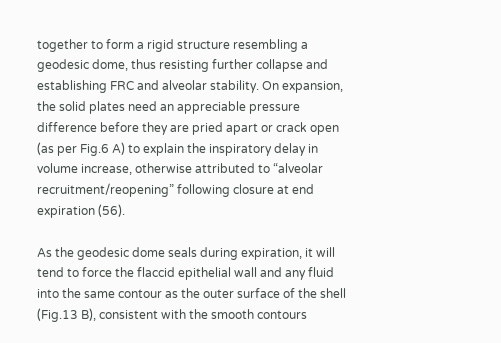together to form a rigid structure resembling a geodesic dome, thus resisting further collapse and establishing FRC and alveolar stability. On expansion, the solid plates need an appreciable pressure difference before they are pried apart or crack open (as per Fig.6 A) to explain the inspiratory delay in volume increase, otherwise attributed to “alveolar recruitment/reopening” following closure at end expiration (56).

As the geodesic dome seals during expiration, it will tend to force the flaccid epithelial wall and any fluid into the same contour as the outer surface of the shell (Fig.13 B), consistent with the smooth contours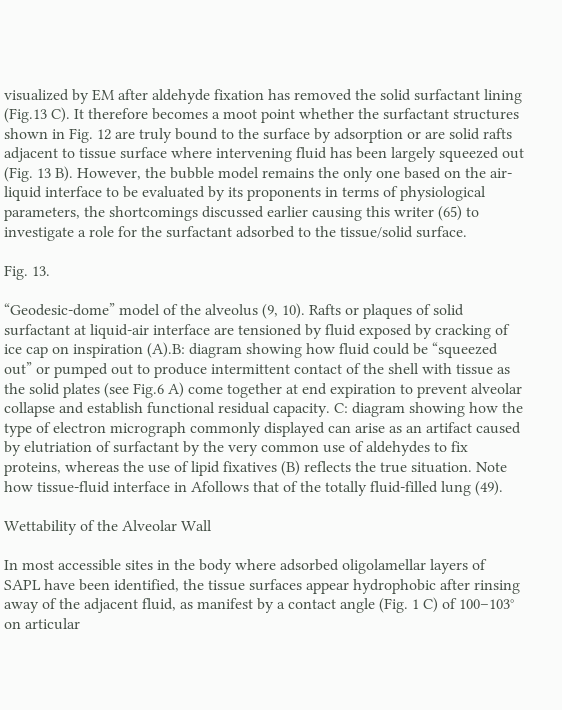visualized by EM after aldehyde fixation has removed the solid surfactant lining (Fig.13 C). It therefore becomes a moot point whether the surfactant structures shown in Fig. 12 are truly bound to the surface by adsorption or are solid rafts adjacent to tissue surface where intervening fluid has been largely squeezed out (Fig. 13 B). However, the bubble model remains the only one based on the air-liquid interface to be evaluated by its proponents in terms of physiological parameters, the shortcomings discussed earlier causing this writer (65) to investigate a role for the surfactant adsorbed to the tissue/solid surface.

Fig. 13.

“Geodesic-dome” model of the alveolus (9, 10). Rafts or plaques of solid surfactant at liquid-air interface are tensioned by fluid exposed by cracking of ice cap on inspiration (A).B: diagram showing how fluid could be “squeezed out” or pumped out to produce intermittent contact of the shell with tissue as the solid plates (see Fig.6 A) come together at end expiration to prevent alveolar collapse and establish functional residual capacity. C: diagram showing how the type of electron micrograph commonly displayed can arise as an artifact caused by elutriation of surfactant by the very common use of aldehydes to fix proteins, whereas the use of lipid fixatives (B) reflects the true situation. Note how tissue-fluid interface in Afollows that of the totally fluid-filled lung (49).

Wettability of the Alveolar Wall

In most accessible sites in the body where adsorbed oligolamellar layers of SAPL have been identified, the tissue surfaces appear hydrophobic after rinsing away of the adjacent fluid, as manifest by a contact angle (Fig. 1 C) of 100–103° on articular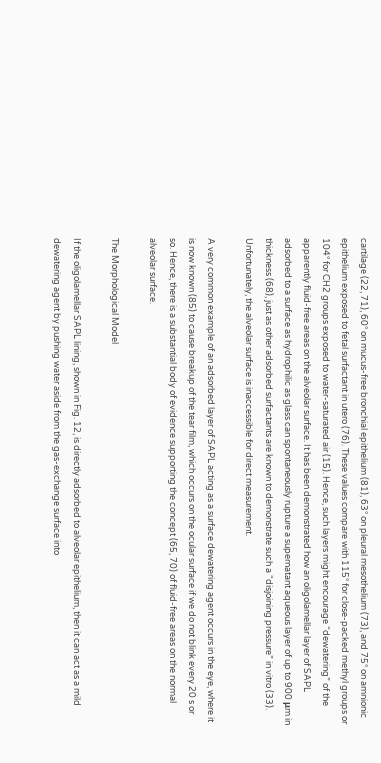cartilage (22, 71), 60° on mucus-free bronchial epithelium (81), 63° on pleural mesothelium (73), and 75° on amnionic epithelium exposed to fetal surfactant in utero (76). These values compare with 115° for close-packed methyl groups or 104° for CH2 groups exposed to water-saturated air (15). Hence, such layers might encourage “dewatering” of the apparently fluid-free areas on the alveolar surface. It has been demonstrated how an oligolamellar layer of SAPL adsorbed to a surface as hydrophilic as glass can spontaneously rupture a supernatant aqueous layer of up to 900 μm in thickness (68), just as other adsorbed surfactants are known to demonstrate such a “disjoining pressure” in vitro (33). Unfortunately, the alveolar surface is inaccessible for direct measurement.

A very common example of an adsorbed layer of SAPL acting as a surface dewatering agent occurs in the eye, where it is now known (85) to cause breakup of the tear film, which occurs on the ocular surface if we do not blink every 20 s or so. Hence, there is a substantial body of evidence supporting the concept (65, 70) of fluid-free areas on the normal alveolar surface.

The Morphological Model

If the oligolamellar SAPL lining, shown in Fig. 12, is directly adsorbed to alveolar epithelium, then it can act as a mild dewatering agent by pushing water aside from the gas-exchange surface into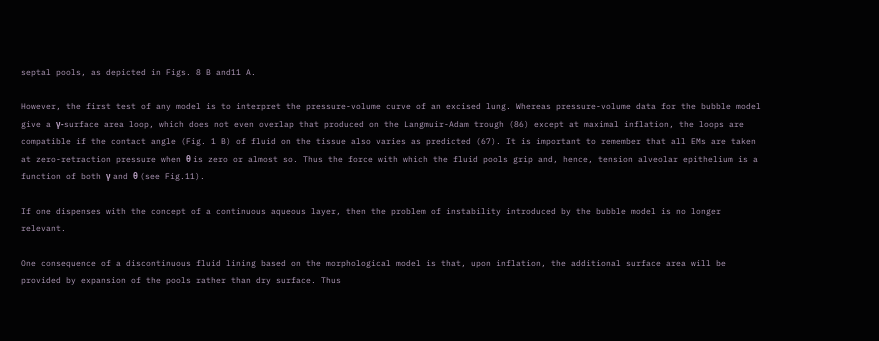septal pools, as depicted in Figs. 8 B and11 A.

However, the first test of any model is to interpret the pressure-volume curve of an excised lung. Whereas pressure-volume data for the bubble model give a γ-surface area loop, which does not even overlap that produced on the Langmuir-Adam trough (86) except at maximal inflation, the loops are compatible if the contact angle (Fig. 1 B) of fluid on the tissue also varies as predicted (67). It is important to remember that all EMs are taken at zero-retraction pressure when θ is zero or almost so. Thus the force with which the fluid pools grip and, hence, tension alveolar epithelium is a function of both γ and θ (see Fig.11).

If one dispenses with the concept of a continuous aqueous layer, then the problem of instability introduced by the bubble model is no longer relevant.

One consequence of a discontinuous fluid lining based on the morphological model is that, upon inflation, the additional surface area will be provided by expansion of the pools rather than dry surface. Thus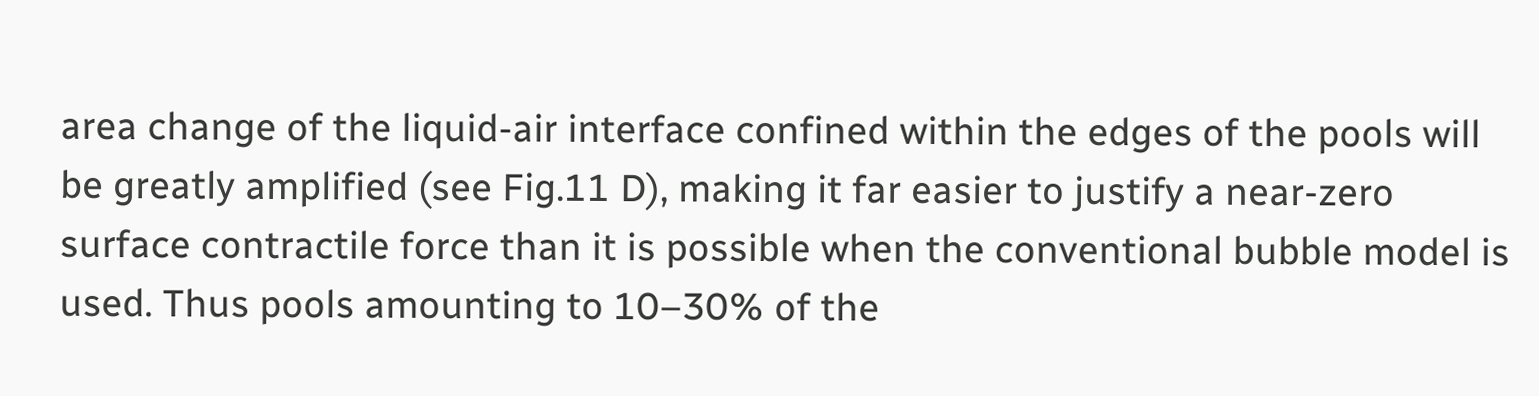area change of the liquid-air interface confined within the edges of the pools will be greatly amplified (see Fig.11 D), making it far easier to justify a near-zero surface contractile force than it is possible when the conventional bubble model is used. Thus pools amounting to 10–30% of the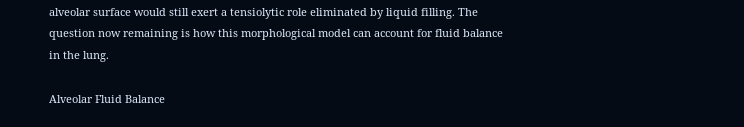alveolar surface would still exert a tensiolytic role eliminated by liquid filling. The question now remaining is how this morphological model can account for fluid balance in the lung.

Alveolar Fluid Balance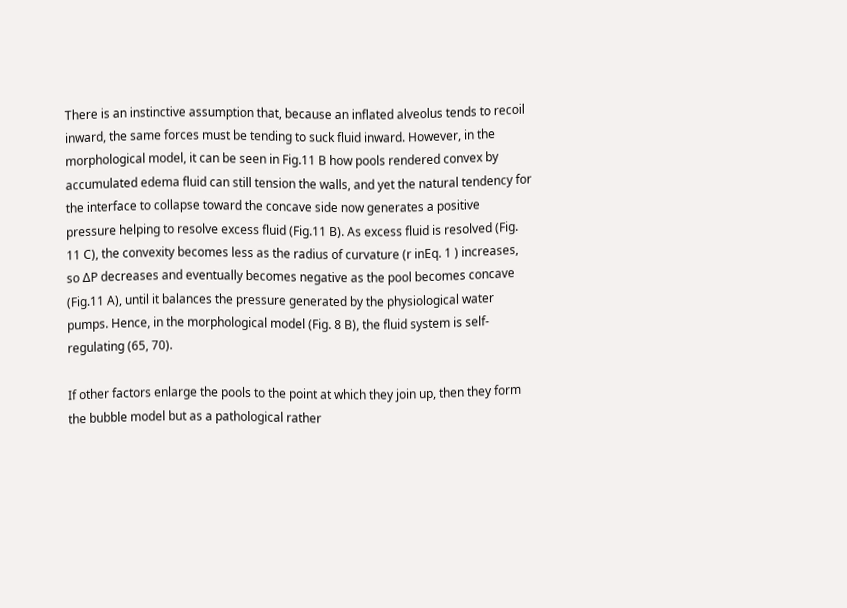There is an instinctive assumption that, because an inflated alveolus tends to recoil inward, the same forces must be tending to suck fluid inward. However, in the morphological model, it can be seen in Fig.11 B how pools rendered convex by accumulated edema fluid can still tension the walls, and yet the natural tendency for the interface to collapse toward the concave side now generates a positive pressure helping to resolve excess fluid (Fig.11 B). As excess fluid is resolved (Fig. 11 C), the convexity becomes less as the radius of curvature (r inEq. 1 ) increases, so ΔP decreases and eventually becomes negative as the pool becomes concave (Fig.11 A), until it balances the pressure generated by the physiological water pumps. Hence, in the morphological model (Fig. 8 B), the fluid system is self-regulating (65, 70).

If other factors enlarge the pools to the point at which they join up, then they form the bubble model but as a pathological rather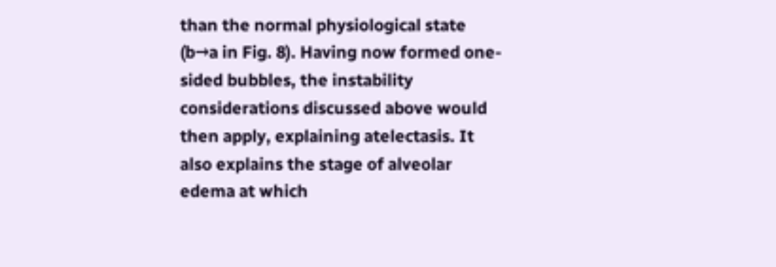than the normal physiological state (b→a in Fig. 8). Having now formed one-sided bubbles, the instability considerations discussed above would then apply, explaining atelectasis. It also explains the stage of alveolar edema at which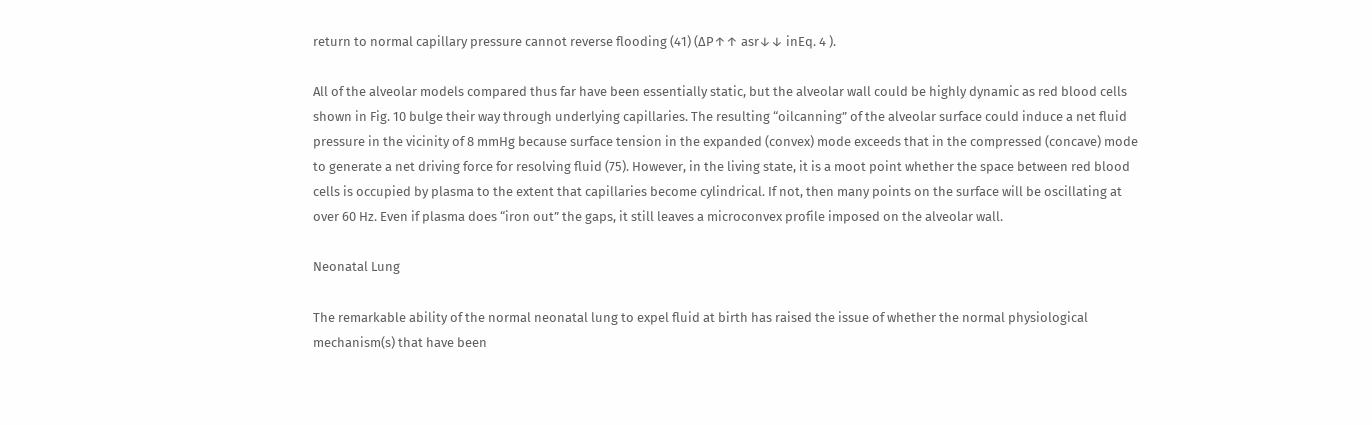return to normal capillary pressure cannot reverse flooding (41) (ΔP↑↑ asr↓↓ inEq. 4 ).

All of the alveolar models compared thus far have been essentially static, but the alveolar wall could be highly dynamic as red blood cells shown in Fig. 10 bulge their way through underlying capillaries. The resulting “oilcanning” of the alveolar surface could induce a net fluid pressure in the vicinity of 8 mmHg because surface tension in the expanded (convex) mode exceeds that in the compressed (concave) mode to generate a net driving force for resolving fluid (75). However, in the living state, it is a moot point whether the space between red blood cells is occupied by plasma to the extent that capillaries become cylindrical. If not, then many points on the surface will be oscillating at over 60 Hz. Even if plasma does “iron out” the gaps, it still leaves a microconvex profile imposed on the alveolar wall.

Neonatal Lung

The remarkable ability of the normal neonatal lung to expel fluid at birth has raised the issue of whether the normal physiological mechanism(s) that have been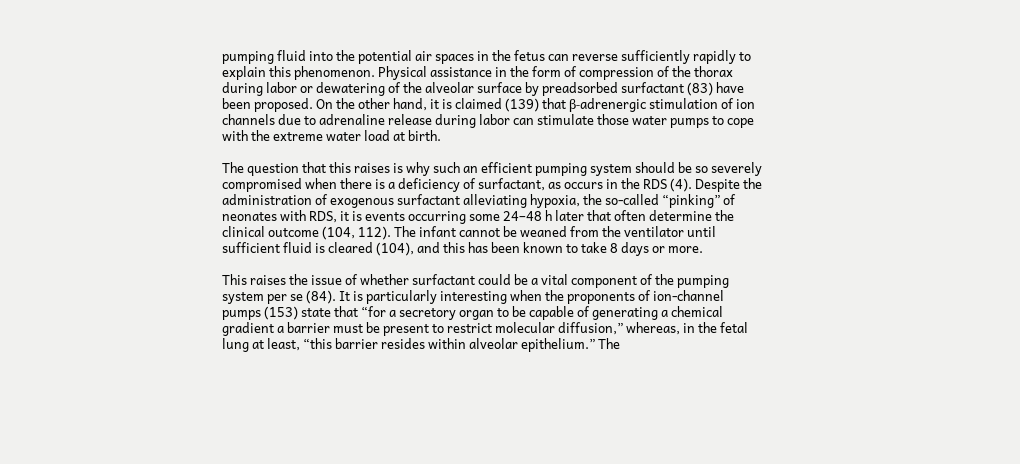pumping fluid into the potential air spaces in the fetus can reverse sufficiently rapidly to explain this phenomenon. Physical assistance in the form of compression of the thorax during labor or dewatering of the alveolar surface by preadsorbed surfactant (83) have been proposed. On the other hand, it is claimed (139) that β-adrenergic stimulation of ion channels due to adrenaline release during labor can stimulate those water pumps to cope with the extreme water load at birth.

The question that this raises is why such an efficient pumping system should be so severely compromised when there is a deficiency of surfactant, as occurs in the RDS (4). Despite the administration of exogenous surfactant alleviating hypoxia, the so-called “pinking” of neonates with RDS, it is events occurring some 24–48 h later that often determine the clinical outcome (104, 112). The infant cannot be weaned from the ventilator until sufficient fluid is cleared (104), and this has been known to take 8 days or more.

This raises the issue of whether surfactant could be a vital component of the pumping system per se (84). It is particularly interesting when the proponents of ion-channel pumps (153) state that “for a secretory organ to be capable of generating a chemical gradient a barrier must be present to restrict molecular diffusion,” whereas, in the fetal lung at least, “this barrier resides within alveolar epithelium.” The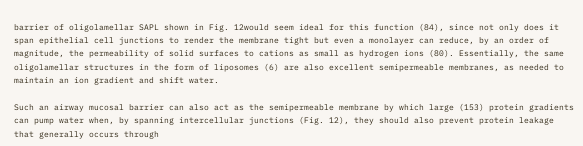barrier of oligolamellar SAPL shown in Fig. 12would seem ideal for this function (84), since not only does it span epithelial cell junctions to render the membrane tight but even a monolayer can reduce, by an order of magnitude, the permeability of solid surfaces to cations as small as hydrogen ions (80). Essentially, the same oligolamellar structures in the form of liposomes (6) are also excellent semipermeable membranes, as needed to maintain an ion gradient and shift water.

Such an airway mucosal barrier can also act as the semipermeable membrane by which large (153) protein gradients can pump water when, by spanning intercellular junctions (Fig. 12), they should also prevent protein leakage that generally occurs through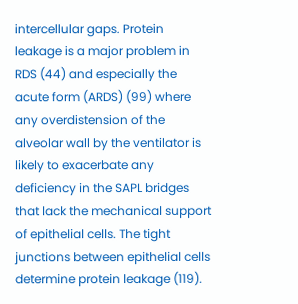intercellular gaps. Protein leakage is a major problem in RDS (44) and especially the acute form (ARDS) (99) where any overdistension of the alveolar wall by the ventilator is likely to exacerbate any deficiency in the SAPL bridges that lack the mechanical support of epithelial cells. The tight junctions between epithelial cells determine protein leakage (119).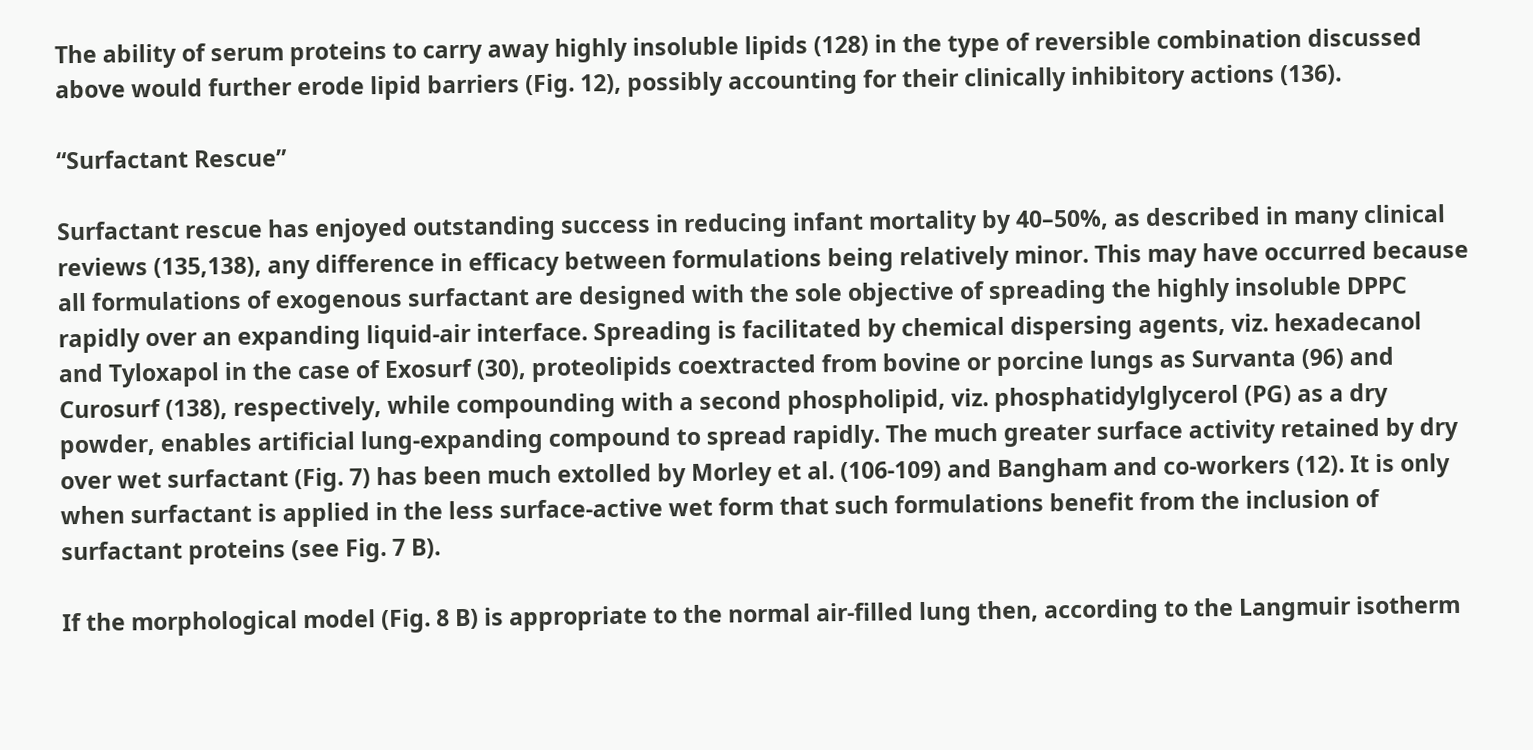The ability of serum proteins to carry away highly insoluble lipids (128) in the type of reversible combination discussed above would further erode lipid barriers (Fig. 12), possibly accounting for their clinically inhibitory actions (136).

“Surfactant Rescue”

Surfactant rescue has enjoyed outstanding success in reducing infant mortality by 40–50%, as described in many clinical reviews (135,138), any difference in efficacy between formulations being relatively minor. This may have occurred because all formulations of exogenous surfactant are designed with the sole objective of spreading the highly insoluble DPPC rapidly over an expanding liquid-air interface. Spreading is facilitated by chemical dispersing agents, viz. hexadecanol and Tyloxapol in the case of Exosurf (30), proteolipids coextracted from bovine or porcine lungs as Survanta (96) and Curosurf (138), respectively, while compounding with a second phospholipid, viz. phosphatidylglycerol (PG) as a dry powder, enables artificial lung-expanding compound to spread rapidly. The much greater surface activity retained by dry over wet surfactant (Fig. 7) has been much extolled by Morley et al. (106-109) and Bangham and co-workers (12). It is only when surfactant is applied in the less surface-active wet form that such formulations benefit from the inclusion of surfactant proteins (see Fig. 7 B).

If the morphological model (Fig. 8 B) is appropriate to the normal air-filled lung then, according to the Langmuir isotherm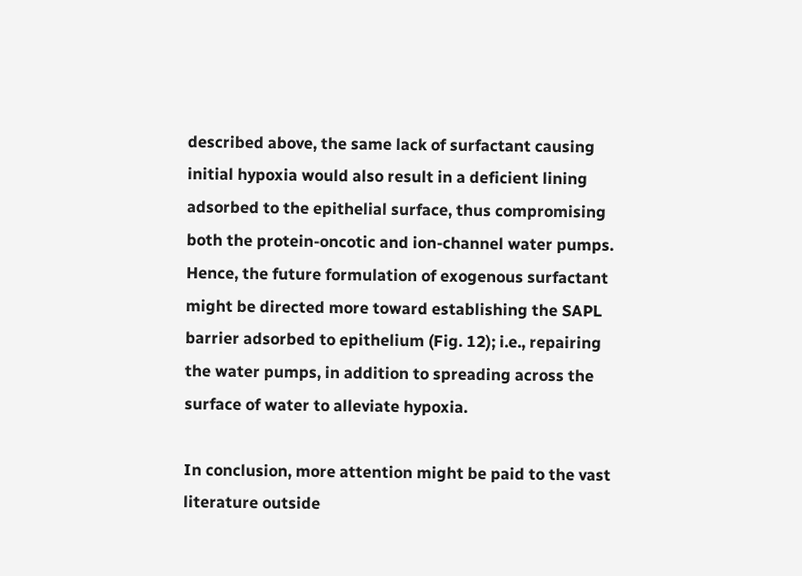described above, the same lack of surfactant causing initial hypoxia would also result in a deficient lining adsorbed to the epithelial surface, thus compromising both the protein-oncotic and ion-channel water pumps. Hence, the future formulation of exogenous surfactant might be directed more toward establishing the SAPL barrier adsorbed to epithelium (Fig. 12); i.e., repairing the water pumps, in addition to spreading across the surface of water to alleviate hypoxia.

In conclusion, more attention might be paid to the vast literature outside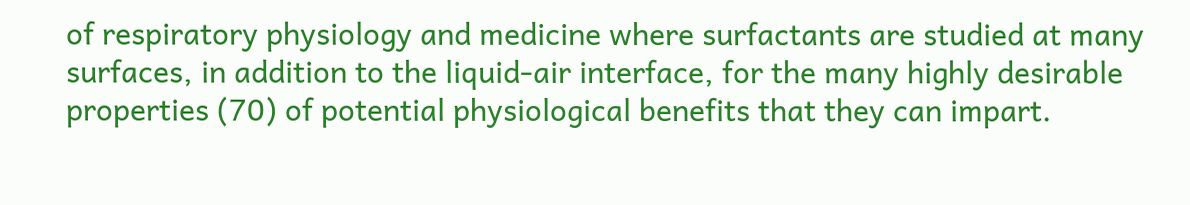of respiratory physiology and medicine where surfactants are studied at many surfaces, in addition to the liquid-air interface, for the many highly desirable properties (70) of potential physiological benefits that they can impart.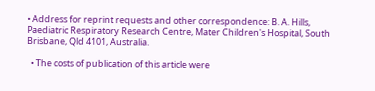• Address for reprint requests and other correspondence: B. A. Hills, Paediatric Respiratory Research Centre, Mater Children's Hospital, South Brisbane, Qld 4101, Australia.

  • The costs of publication of this article were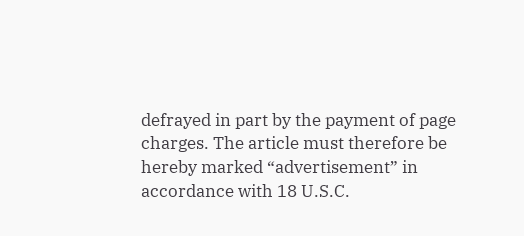defrayed in part by the payment of page charges. The article must therefore be hereby marked “advertisement” in accordance with 18 U.S.C.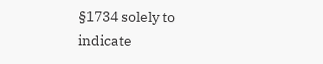§1734 solely to indicate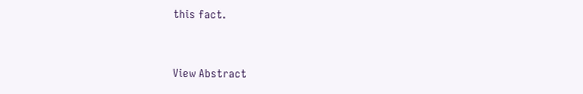this fact.


View Abstract